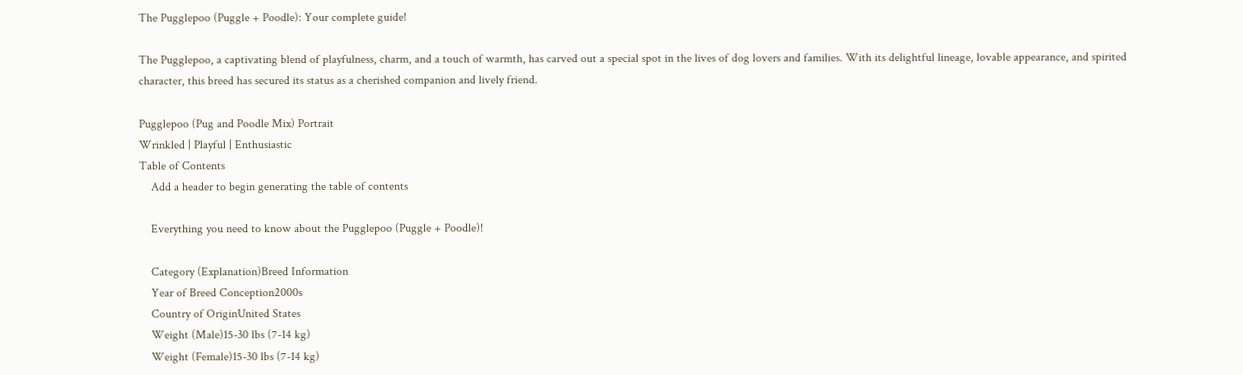The Pugglepoo (Puggle + Poodle): Your complete guide!

The Pugglepoo, a captivating blend of playfulness, charm, and a touch of warmth, has carved out a special spot in the lives of dog lovers and families. With its delightful lineage, lovable appearance, and spirited character, this breed has secured its status as a cherished companion and lively friend.

Pugglepoo (Pug and Poodle Mix) Portrait
Wrinkled | Playful | Enthusiastic
Table of Contents
    Add a header to begin generating the table of contents

    Everything you need to know about the Pugglepoo (Puggle + Poodle)!

    Category (Explanation)Breed Information
    Year of Breed Conception2000s
    Country of OriginUnited States
    Weight (Male)15-30 lbs (7-14 kg)
    Weight (Female)15-30 lbs (7-14 kg)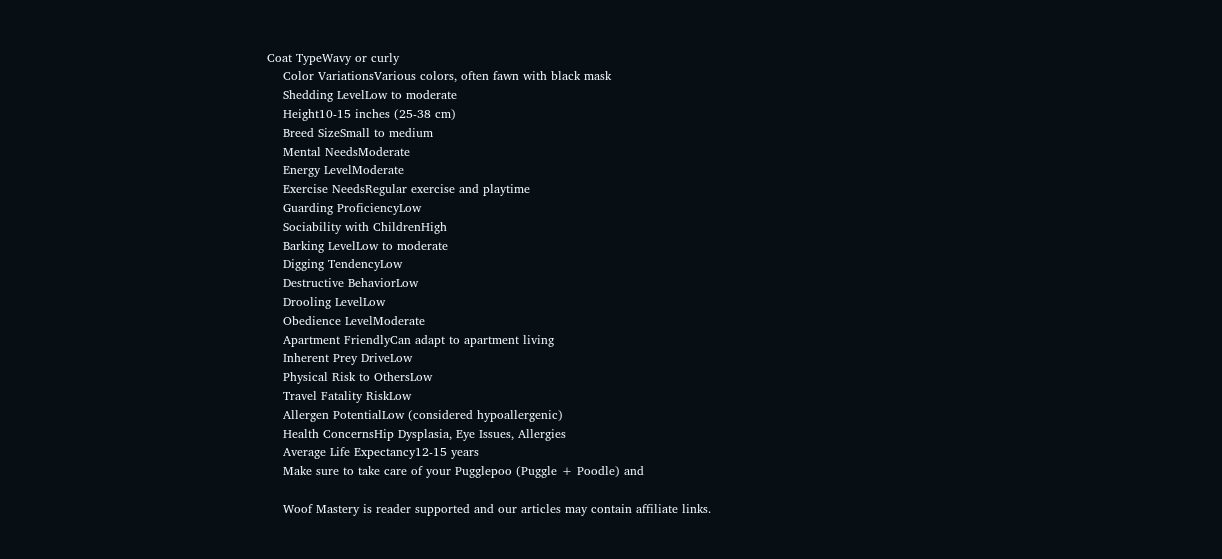Coat TypeWavy or curly
    Color VariationsVarious colors, often fawn with black mask
    Shedding LevelLow to moderate
    Height10-15 inches (25-38 cm)
    Breed SizeSmall to medium
    Mental NeedsModerate
    Energy LevelModerate
    Exercise NeedsRegular exercise and playtime
    Guarding ProficiencyLow
    Sociability with ChildrenHigh
    Barking LevelLow to moderate
    Digging TendencyLow
    Destructive BehaviorLow
    Drooling LevelLow
    Obedience LevelModerate
    Apartment FriendlyCan adapt to apartment living
    Inherent Prey DriveLow
    Physical Risk to OthersLow
    Travel Fatality RiskLow
    Allergen PotentialLow (considered hypoallergenic)
    Health ConcernsHip Dysplasia, Eye Issues, Allergies
    Average Life Expectancy12-15 years
    Make sure to take care of your Pugglepoo (Puggle + Poodle) and

    Woof Mastery is reader supported and our articles may contain affiliate links.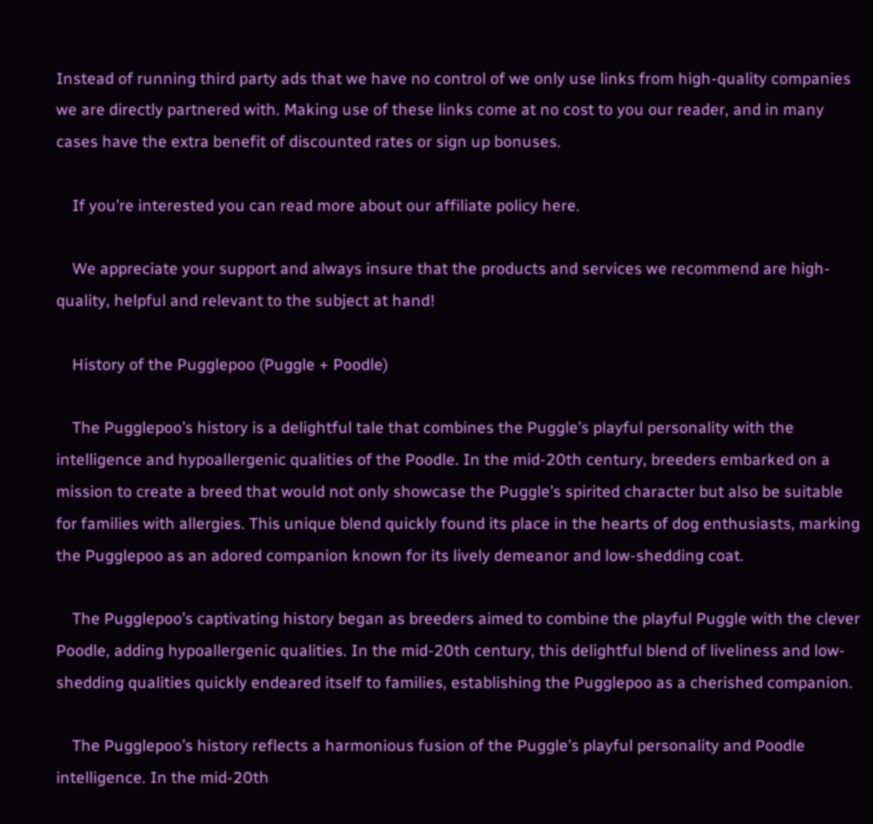Instead of running third party ads that we have no control of we only use links from high-quality companies we are directly partnered with. Making use of these links come at no cost to you our reader, and in many cases have the extra benefit of discounted rates or sign up bonuses.

    If you’re interested you can read more about our affiliate policy here.

    We appreciate your support and always insure that the products and services we recommend are high-quality, helpful and relevant to the subject at hand!

    History of the Pugglepoo (Puggle + Poodle)

    The Pugglepoo’s history is a delightful tale that combines the Puggle’s playful personality with the intelligence and hypoallergenic qualities of the Poodle. In the mid-20th century, breeders embarked on a mission to create a breed that would not only showcase the Puggle’s spirited character but also be suitable for families with allergies. This unique blend quickly found its place in the hearts of dog enthusiasts, marking the Pugglepoo as an adored companion known for its lively demeanor and low-shedding coat.

    The Pugglepoo’s captivating history began as breeders aimed to combine the playful Puggle with the clever Poodle, adding hypoallergenic qualities. In the mid-20th century, this delightful blend of liveliness and low-shedding qualities quickly endeared itself to families, establishing the Pugglepoo as a cherished companion.

    The Pugglepoo’s history reflects a harmonious fusion of the Puggle’s playful personality and Poodle intelligence. In the mid-20th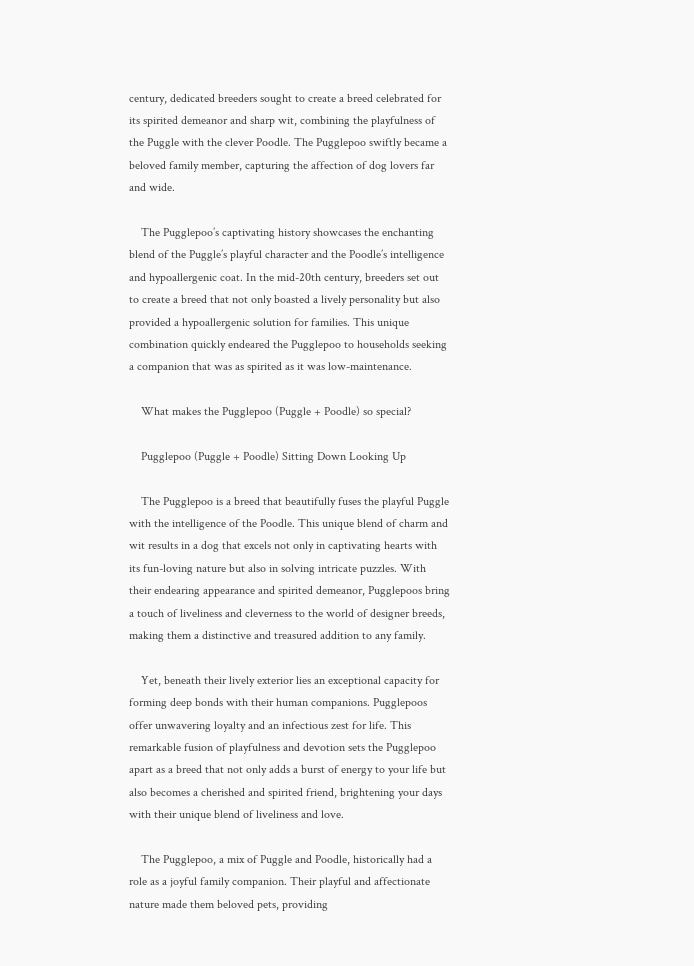century, dedicated breeders sought to create a breed celebrated for its spirited demeanor and sharp wit, combining the playfulness of the Puggle with the clever Poodle. The Pugglepoo swiftly became a beloved family member, capturing the affection of dog lovers far and wide.

    The Pugglepoo’s captivating history showcases the enchanting blend of the Puggle’s playful character and the Poodle’s intelligence and hypoallergenic coat. In the mid-20th century, breeders set out to create a breed that not only boasted a lively personality but also provided a hypoallergenic solution for families. This unique combination quickly endeared the Pugglepoo to households seeking a companion that was as spirited as it was low-maintenance.

    What makes the Pugglepoo (Puggle + Poodle) so special?

    Pugglepoo (Puggle + Poodle) Sitting Down Looking Up

    The Pugglepoo is a breed that beautifully fuses the playful Puggle with the intelligence of the Poodle. This unique blend of charm and wit results in a dog that excels not only in captivating hearts with its fun-loving nature but also in solving intricate puzzles. With their endearing appearance and spirited demeanor, Pugglepoos bring a touch of liveliness and cleverness to the world of designer breeds, making them a distinctive and treasured addition to any family.

    Yet, beneath their lively exterior lies an exceptional capacity for forming deep bonds with their human companions. Pugglepoos offer unwavering loyalty and an infectious zest for life. This remarkable fusion of playfulness and devotion sets the Pugglepoo apart as a breed that not only adds a burst of energy to your life but also becomes a cherished and spirited friend, brightening your days with their unique blend of liveliness and love.

    The Pugglepoo, a mix of Puggle and Poodle, historically had a role as a joyful family companion. Their playful and affectionate nature made them beloved pets, providing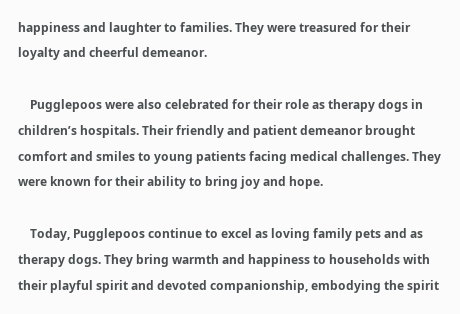happiness and laughter to families. They were treasured for their loyalty and cheerful demeanor.

    Pugglepoos were also celebrated for their role as therapy dogs in children’s hospitals. Their friendly and patient demeanor brought comfort and smiles to young patients facing medical challenges. They were known for their ability to bring joy and hope.

    Today, Pugglepoos continue to excel as loving family pets and as therapy dogs. They bring warmth and happiness to households with their playful spirit and devoted companionship, embodying the spirit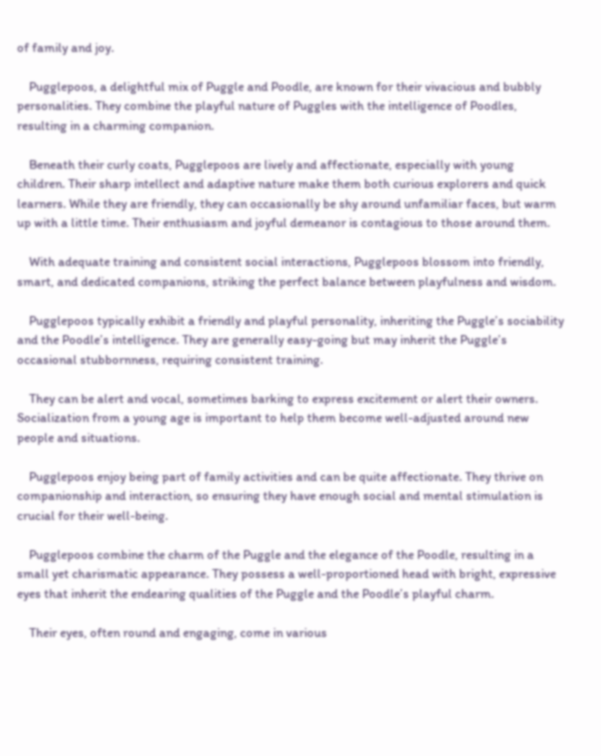of family and joy.

    Pugglepoos, a delightful mix of Puggle and Poodle, are known for their vivacious and bubbly personalities. They combine the playful nature of Puggles with the intelligence of Poodles, resulting in a charming companion.

    Beneath their curly coats, Pugglepoos are lively and affectionate, especially with young children. Their sharp intellect and adaptive nature make them both curious explorers and quick learners. While they are friendly, they can occasionally be shy around unfamiliar faces, but warm up with a little time. Their enthusiasm and joyful demeanor is contagious to those around them.

    With adequate training and consistent social interactions, Pugglepoos blossom into friendly, smart, and dedicated companions, striking the perfect balance between playfulness and wisdom.

    Pugglepoos typically exhibit a friendly and playful personality, inheriting the Puggle’s sociability and the Poodle’s intelligence. They are generally easy-going but may inherit the Puggle’s occasional stubbornness, requiring consistent training.

    They can be alert and vocal, sometimes barking to express excitement or alert their owners. Socialization from a young age is important to help them become well-adjusted around new people and situations.

    Pugglepoos enjoy being part of family activities and can be quite affectionate. They thrive on companionship and interaction, so ensuring they have enough social and mental stimulation is crucial for their well-being.

    Pugglepoos combine the charm of the Puggle and the elegance of the Poodle, resulting in a small yet charismatic appearance. They possess a well-proportioned head with bright, expressive eyes that inherit the endearing qualities of the Puggle and the Poodle’s playful charm.

    Their eyes, often round and engaging, come in various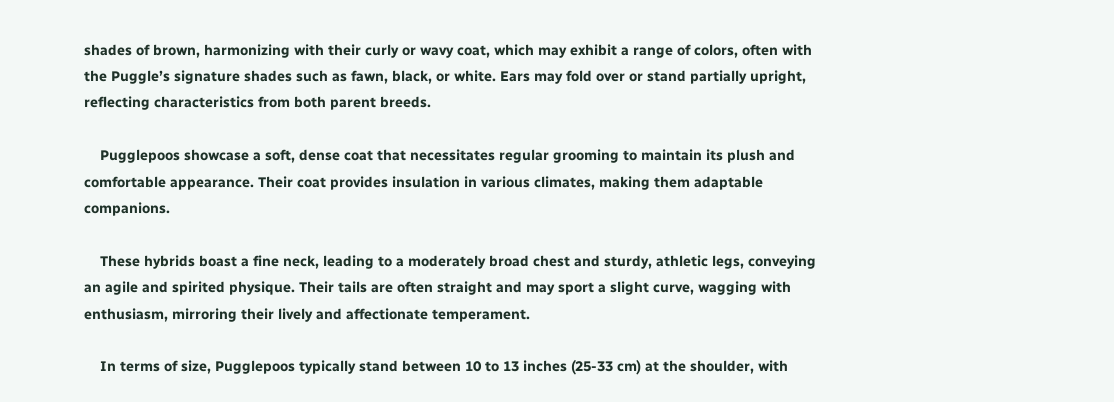shades of brown, harmonizing with their curly or wavy coat, which may exhibit a range of colors, often with the Puggle’s signature shades such as fawn, black, or white. Ears may fold over or stand partially upright, reflecting characteristics from both parent breeds.

    Pugglepoos showcase a soft, dense coat that necessitates regular grooming to maintain its plush and comfortable appearance. Their coat provides insulation in various climates, making them adaptable companions.

    These hybrids boast a fine neck, leading to a moderately broad chest and sturdy, athletic legs, conveying an agile and spirited physique. Their tails are often straight and may sport a slight curve, wagging with enthusiasm, mirroring their lively and affectionate temperament.

    In terms of size, Pugglepoos typically stand between 10 to 13 inches (25-33 cm) at the shoulder, with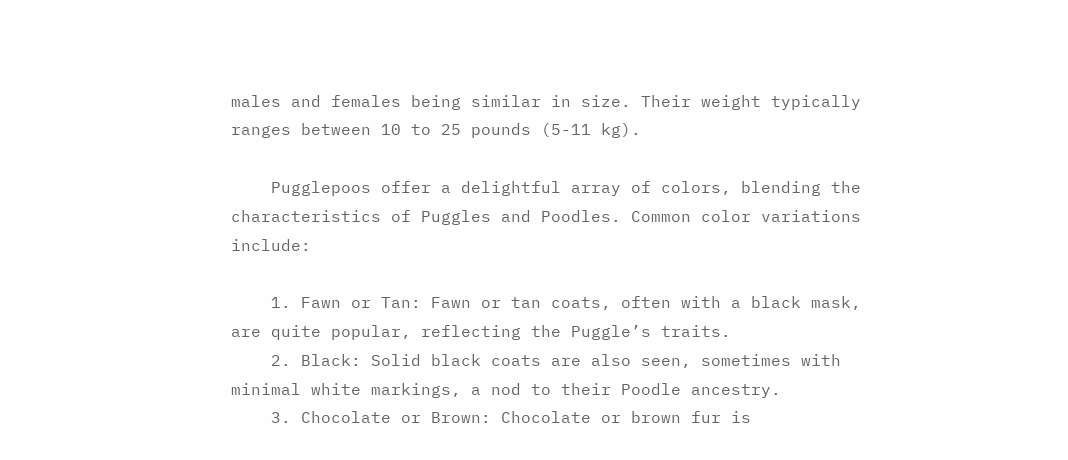males and females being similar in size. Their weight typically ranges between 10 to 25 pounds (5-11 kg).

    Pugglepoos offer a delightful array of colors, blending the characteristics of Puggles and Poodles. Common color variations include:

    1. Fawn or Tan: Fawn or tan coats, often with a black mask, are quite popular, reflecting the Puggle’s traits.
    2. Black: Solid black coats are also seen, sometimes with minimal white markings, a nod to their Poodle ancestry.
    3. Chocolate or Brown: Chocolate or brown fur is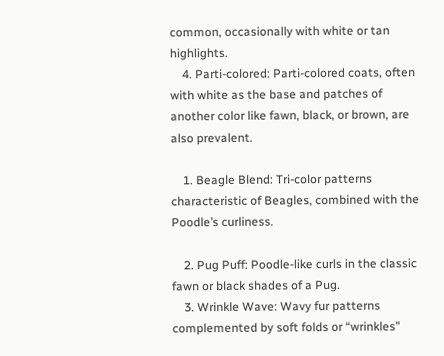common, occasionally with white or tan highlights.
    4. Parti-colored: Parti-colored coats, often with white as the base and patches of another color like fawn, black, or brown, are also prevalent.

    1. Beagle Blend: Tri-color patterns characteristic of Beagles, combined with the Poodle’s curliness.

    2. Pug Puff: Poodle-like curls in the classic fawn or black shades of a Pug.
    3. Wrinkle Wave: Wavy fur patterns complemented by soft folds or “wrinkles”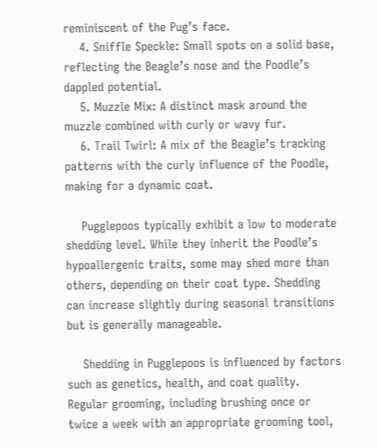reminiscent of the Pug’s face.
    4. Sniffle Speckle: Small spots on a solid base, reflecting the Beagle’s nose and the Poodle’s dappled potential.
    5. Muzzle Mix: A distinct mask around the muzzle combined with curly or wavy fur.
    6. Trail Twirl: A mix of the Beagle’s tracking patterns with the curly influence of the Poodle, making for a dynamic coat.

    Pugglepoos typically exhibit a low to moderate shedding level. While they inherit the Poodle’s hypoallergenic traits, some may shed more than others, depending on their coat type. Shedding can increase slightly during seasonal transitions but is generally manageable.

    Shedding in Pugglepoos is influenced by factors such as genetics, health, and coat quality. Regular grooming, including brushing once or twice a week with an appropriate grooming tool,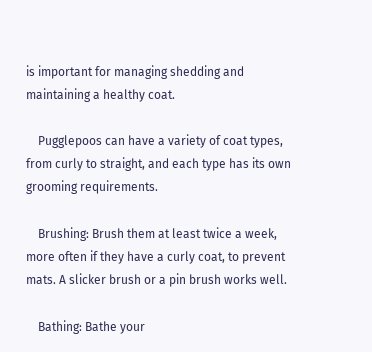is important for managing shedding and maintaining a healthy coat.

    Pugglepoos can have a variety of coat types, from curly to straight, and each type has its own grooming requirements.

    Brushing: Brush them at least twice a week, more often if they have a curly coat, to prevent mats. A slicker brush or a pin brush works well.

    Bathing: Bathe your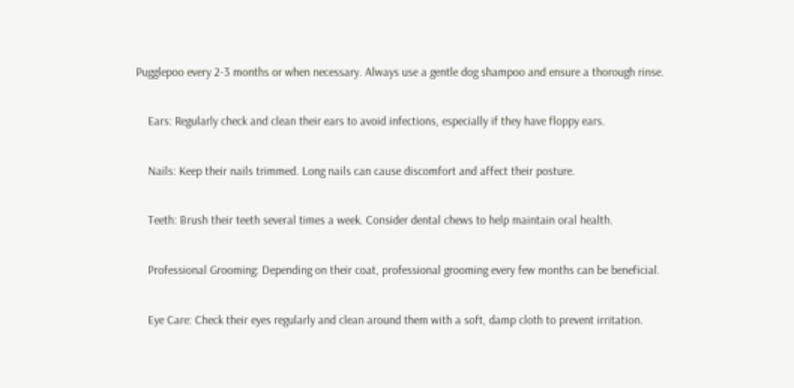Pugglepoo every 2-3 months or when necessary. Always use a gentle dog shampoo and ensure a thorough rinse.

    Ears: Regularly check and clean their ears to avoid infections, especially if they have floppy ears.

    Nails: Keep their nails trimmed. Long nails can cause discomfort and affect their posture.

    Teeth: Brush their teeth several times a week. Consider dental chews to help maintain oral health.

    Professional Grooming: Depending on their coat, professional grooming every few months can be beneficial.

    Eye Care: Check their eyes regularly and clean around them with a soft, damp cloth to prevent irritation.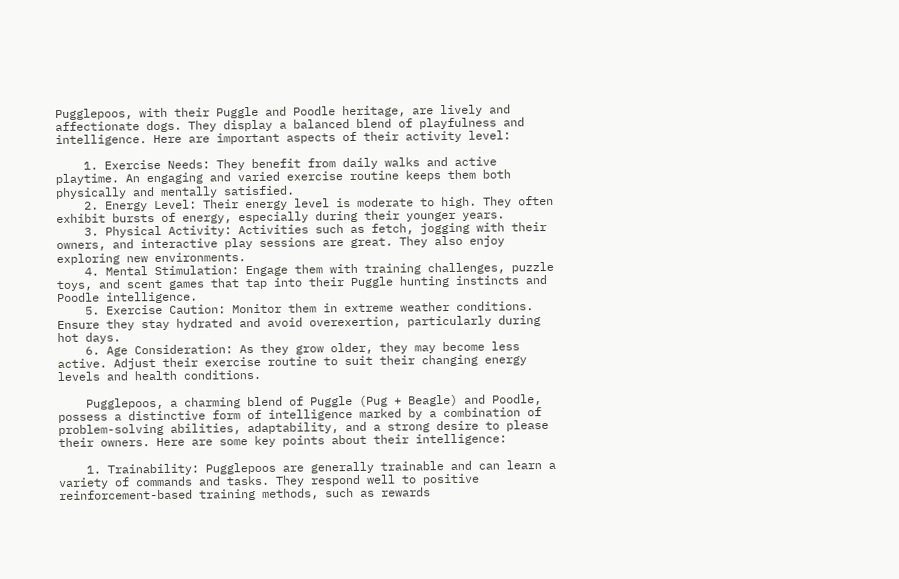Pugglepoos, with their Puggle and Poodle heritage, are lively and affectionate dogs. They display a balanced blend of playfulness and intelligence. Here are important aspects of their activity level:

    1. Exercise Needs: They benefit from daily walks and active playtime. An engaging and varied exercise routine keeps them both physically and mentally satisfied.
    2. Energy Level: Their energy level is moderate to high. They often exhibit bursts of energy, especially during their younger years.
    3. Physical Activity: Activities such as fetch, jogging with their owners, and interactive play sessions are great. They also enjoy exploring new environments.
    4. Mental Stimulation: Engage them with training challenges, puzzle toys, and scent games that tap into their Puggle hunting instincts and Poodle intelligence.
    5. Exercise Caution: Monitor them in extreme weather conditions. Ensure they stay hydrated and avoid overexertion, particularly during hot days.
    6. Age Consideration: As they grow older, they may become less active. Adjust their exercise routine to suit their changing energy levels and health conditions.

    Pugglepoos, a charming blend of Puggle (Pug + Beagle) and Poodle, possess a distinctive form of intelligence marked by a combination of problem-solving abilities, adaptability, and a strong desire to please their owners. Here are some key points about their intelligence:

    1. Trainability: Pugglepoos are generally trainable and can learn a variety of commands and tasks. They respond well to positive reinforcement-based training methods, such as rewards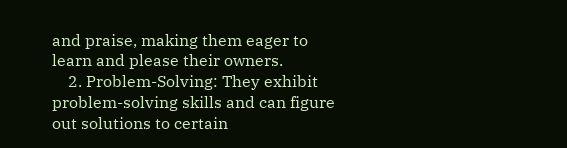and praise, making them eager to learn and please their owners.
    2. Problem-Solving: They exhibit problem-solving skills and can figure out solutions to certain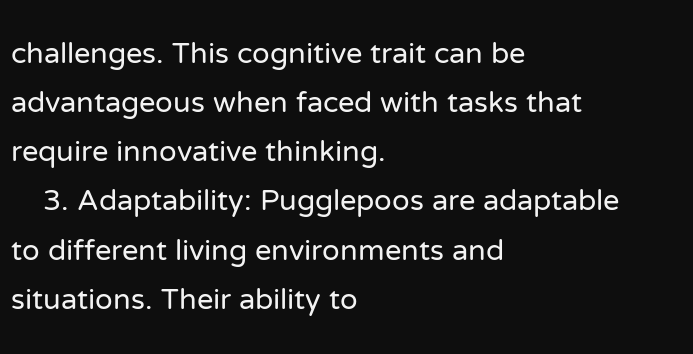challenges. This cognitive trait can be advantageous when faced with tasks that require innovative thinking.
    3. Adaptability: Pugglepoos are adaptable to different living environments and situations. Their ability to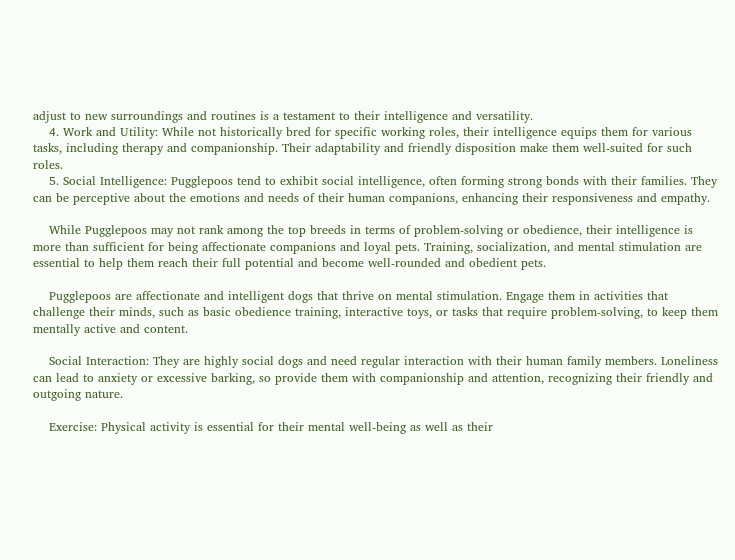adjust to new surroundings and routines is a testament to their intelligence and versatility.
    4. Work and Utility: While not historically bred for specific working roles, their intelligence equips them for various tasks, including therapy and companionship. Their adaptability and friendly disposition make them well-suited for such roles.
    5. Social Intelligence: Pugglepoos tend to exhibit social intelligence, often forming strong bonds with their families. They can be perceptive about the emotions and needs of their human companions, enhancing their responsiveness and empathy.

    While Pugglepoos may not rank among the top breeds in terms of problem-solving or obedience, their intelligence is more than sufficient for being affectionate companions and loyal pets. Training, socialization, and mental stimulation are essential to help them reach their full potential and become well-rounded and obedient pets.

    Pugglepoos are affectionate and intelligent dogs that thrive on mental stimulation. Engage them in activities that challenge their minds, such as basic obedience training, interactive toys, or tasks that require problem-solving, to keep them mentally active and content.

    Social Interaction: They are highly social dogs and need regular interaction with their human family members. Loneliness can lead to anxiety or excessive barking, so provide them with companionship and attention, recognizing their friendly and outgoing nature.

    Exercise: Physical activity is essential for their mental well-being as well as their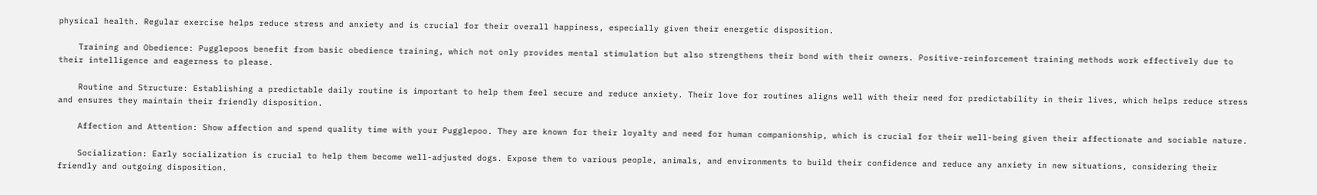physical health. Regular exercise helps reduce stress and anxiety and is crucial for their overall happiness, especially given their energetic disposition.

    Training and Obedience: Pugglepoos benefit from basic obedience training, which not only provides mental stimulation but also strengthens their bond with their owners. Positive-reinforcement training methods work effectively due to their intelligence and eagerness to please.

    Routine and Structure: Establishing a predictable daily routine is important to help them feel secure and reduce anxiety. Their love for routines aligns well with their need for predictability in their lives, which helps reduce stress and ensures they maintain their friendly disposition.

    Affection and Attention: Show affection and spend quality time with your Pugglepoo. They are known for their loyalty and need for human companionship, which is crucial for their well-being given their affectionate and sociable nature.

    Socialization: Early socialization is crucial to help them become well-adjusted dogs. Expose them to various people, animals, and environments to build their confidence and reduce any anxiety in new situations, considering their friendly and outgoing disposition.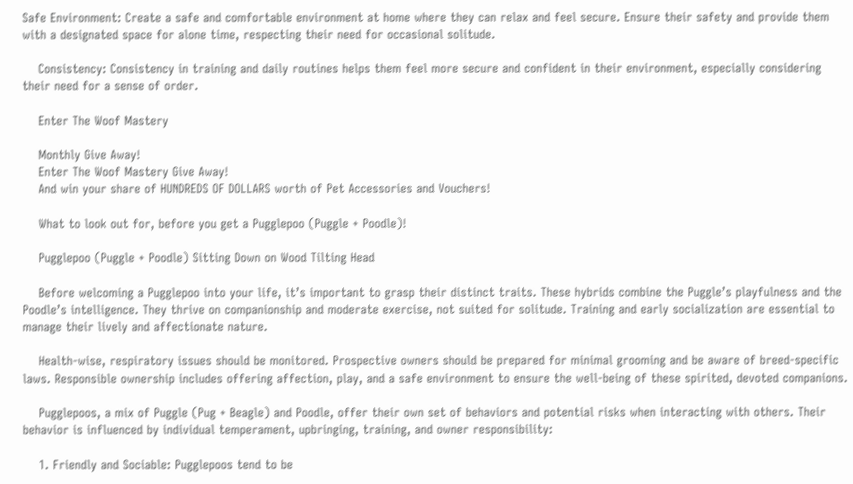Safe Environment: Create a safe and comfortable environment at home where they can relax and feel secure. Ensure their safety and provide them with a designated space for alone time, respecting their need for occasional solitude.

    Consistency: Consistency in training and daily routines helps them feel more secure and confident in their environment, especially considering their need for a sense of order.

    Enter The Woof Mastery

    Monthly Give Away!
    Enter The Woof Mastery Give Away!
    And win your share of HUNDREDS OF DOLLARS worth of Pet Accessories and Vouchers!

    What to look out for, before you get a Pugglepoo (Puggle + Poodle)!

    Pugglepoo (Puggle + Poodle) Sitting Down on Wood Tilting Head

    Before welcoming a Pugglepoo into your life, it’s important to grasp their distinct traits. These hybrids combine the Puggle’s playfulness and the Poodle’s intelligence. They thrive on companionship and moderate exercise, not suited for solitude. Training and early socialization are essential to manage their lively and affectionate nature.

    Health-wise, respiratory issues should be monitored. Prospective owners should be prepared for minimal grooming and be aware of breed-specific laws. Responsible ownership includes offering affection, play, and a safe environment to ensure the well-being of these spirited, devoted companions.

    Pugglepoos, a mix of Puggle (Pug + Beagle) and Poodle, offer their own set of behaviors and potential risks when interacting with others. Their behavior is influenced by individual temperament, upbringing, training, and owner responsibility:

    1. Friendly and Sociable: Pugglepoos tend to be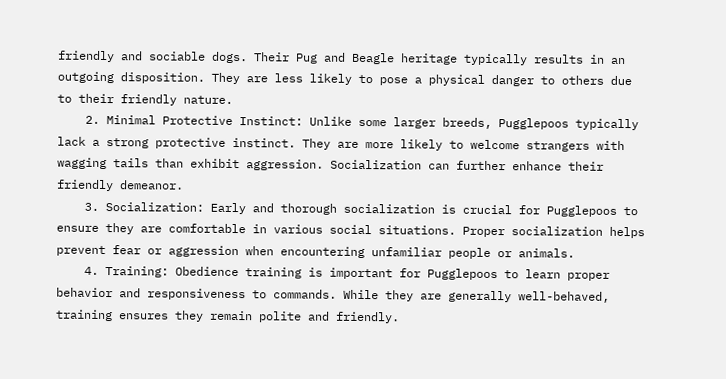friendly and sociable dogs. Their Pug and Beagle heritage typically results in an outgoing disposition. They are less likely to pose a physical danger to others due to their friendly nature.
    2. Minimal Protective Instinct: Unlike some larger breeds, Pugglepoos typically lack a strong protective instinct. They are more likely to welcome strangers with wagging tails than exhibit aggression. Socialization can further enhance their friendly demeanor.
    3. Socialization: Early and thorough socialization is crucial for Pugglepoos to ensure they are comfortable in various social situations. Proper socialization helps prevent fear or aggression when encountering unfamiliar people or animals.
    4. Training: Obedience training is important for Pugglepoos to learn proper behavior and responsiveness to commands. While they are generally well-behaved, training ensures they remain polite and friendly.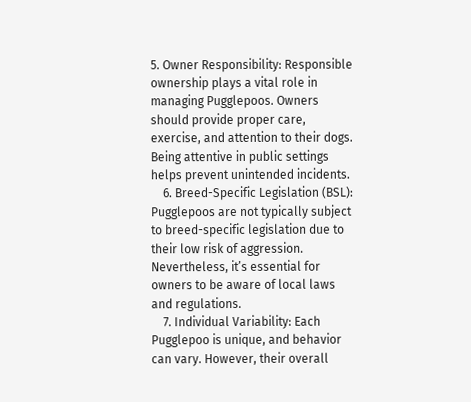5. Owner Responsibility: Responsible ownership plays a vital role in managing Pugglepoos. Owners should provide proper care, exercise, and attention to their dogs. Being attentive in public settings helps prevent unintended incidents.
    6. Breed-Specific Legislation (BSL): Pugglepoos are not typically subject to breed-specific legislation due to their low risk of aggression. Nevertheless, it’s essential for owners to be aware of local laws and regulations.
    7. Individual Variability: Each Pugglepoo is unique, and behavior can vary. However, their overall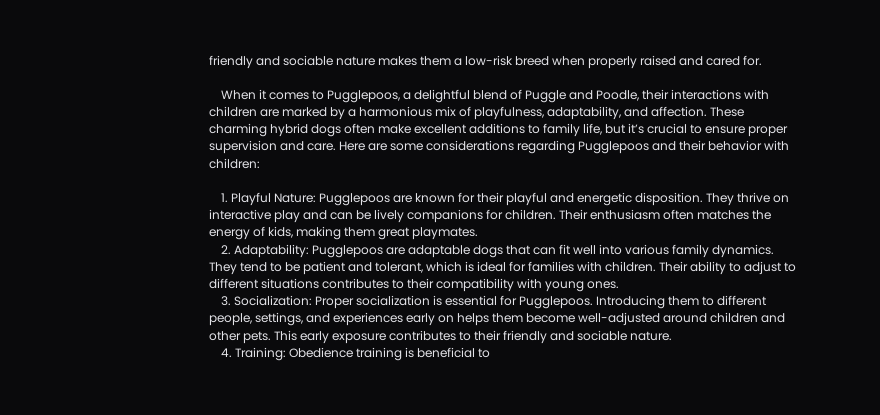friendly and sociable nature makes them a low-risk breed when properly raised and cared for.

    When it comes to Pugglepoos, a delightful blend of Puggle and Poodle, their interactions with children are marked by a harmonious mix of playfulness, adaptability, and affection. These charming hybrid dogs often make excellent additions to family life, but it’s crucial to ensure proper supervision and care. Here are some considerations regarding Pugglepoos and their behavior with children:

    1. Playful Nature: Pugglepoos are known for their playful and energetic disposition. They thrive on interactive play and can be lively companions for children. Their enthusiasm often matches the energy of kids, making them great playmates.
    2. Adaptability: Pugglepoos are adaptable dogs that can fit well into various family dynamics. They tend to be patient and tolerant, which is ideal for families with children. Their ability to adjust to different situations contributes to their compatibility with young ones.
    3. Socialization: Proper socialization is essential for Pugglepoos. Introducing them to different people, settings, and experiences early on helps them become well-adjusted around children and other pets. This early exposure contributes to their friendly and sociable nature.
    4. Training: Obedience training is beneficial to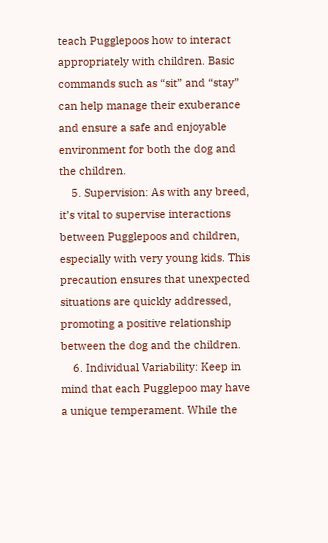teach Pugglepoos how to interact appropriately with children. Basic commands such as “sit” and “stay” can help manage their exuberance and ensure a safe and enjoyable environment for both the dog and the children.
    5. Supervision: As with any breed, it’s vital to supervise interactions between Pugglepoos and children, especially with very young kids. This precaution ensures that unexpected situations are quickly addressed, promoting a positive relationship between the dog and the children.
    6. Individual Variability: Keep in mind that each Pugglepoo may have a unique temperament. While the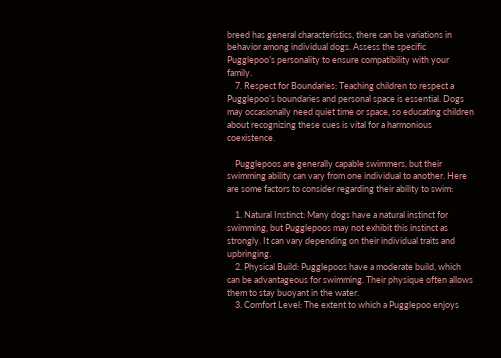breed has general characteristics, there can be variations in behavior among individual dogs. Assess the specific Pugglepoo’s personality to ensure compatibility with your family.
    7. Respect for Boundaries: Teaching children to respect a Pugglepoo’s boundaries and personal space is essential. Dogs may occasionally need quiet time or space, so educating children about recognizing these cues is vital for a harmonious coexistence.

    Pugglepoos are generally capable swimmers, but their swimming ability can vary from one individual to another. Here are some factors to consider regarding their ability to swim:

    1. Natural Instinct: Many dogs have a natural instinct for swimming, but Pugglepoos may not exhibit this instinct as strongly. It can vary depending on their individual traits and upbringing.
    2. Physical Build: Pugglepoos have a moderate build, which can be advantageous for swimming. Their physique often allows them to stay buoyant in the water.
    3. Comfort Level: The extent to which a Pugglepoo enjoys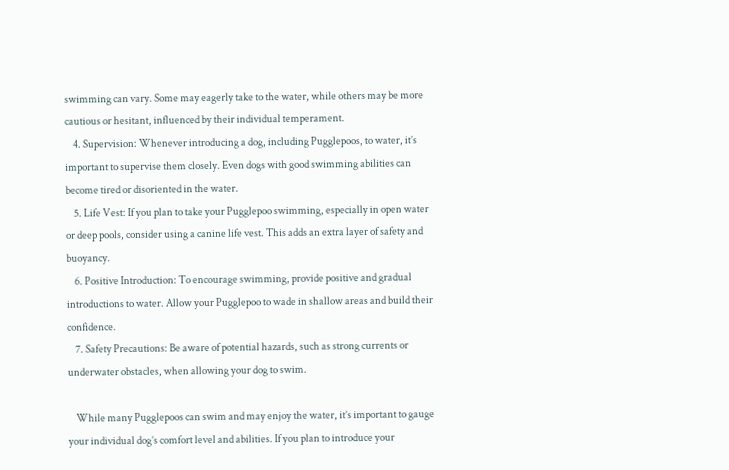swimming can vary. Some may eagerly take to the water, while others may be more cautious or hesitant, influenced by their individual temperament.
    4. Supervision: Whenever introducing a dog, including Pugglepoos, to water, it’s important to supervise them closely. Even dogs with good swimming abilities can become tired or disoriented in the water.
    5. Life Vest: If you plan to take your Pugglepoo swimming, especially in open water or deep pools, consider using a canine life vest. This adds an extra layer of safety and buoyancy.
    6. Positive Introduction: To encourage swimming, provide positive and gradual introductions to water. Allow your Pugglepoo to wade in shallow areas and build their confidence.
    7. Safety Precautions: Be aware of potential hazards, such as strong currents or underwater obstacles, when allowing your dog to swim.

    While many Pugglepoos can swim and may enjoy the water, it’s important to gauge your individual dog’s comfort level and abilities. If you plan to introduce your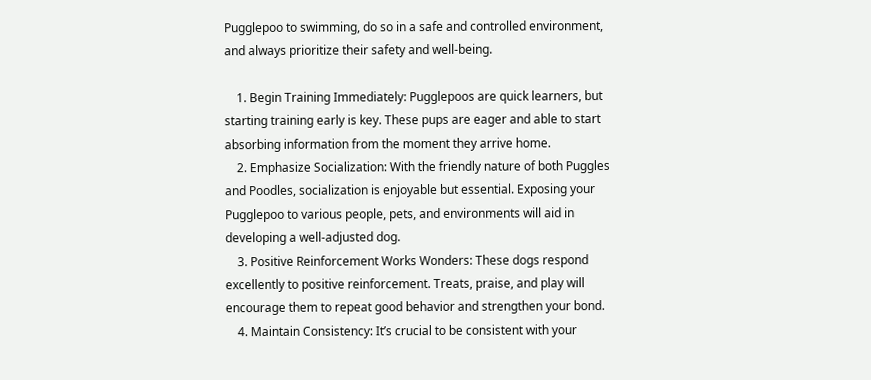Pugglepoo to swimming, do so in a safe and controlled environment, and always prioritize their safety and well-being.

    1. Begin Training Immediately: Pugglepoos are quick learners, but starting training early is key. These pups are eager and able to start absorbing information from the moment they arrive home.
    2. Emphasize Socialization: With the friendly nature of both Puggles and Poodles, socialization is enjoyable but essential. Exposing your Pugglepoo to various people, pets, and environments will aid in developing a well-adjusted dog.
    3. Positive Reinforcement Works Wonders: These dogs respond excellently to positive reinforcement. Treats, praise, and play will encourage them to repeat good behavior and strengthen your bond.
    4. Maintain Consistency: It’s crucial to be consistent with your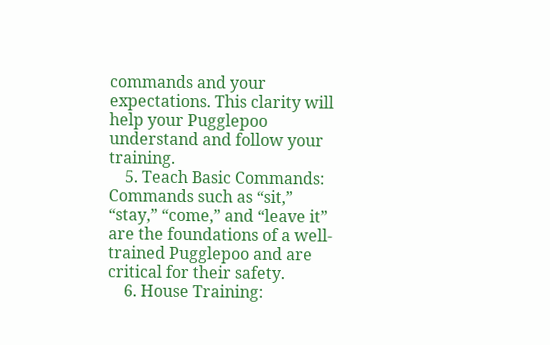commands and your expectations. This clarity will help your Pugglepoo understand and follow your training.
    5. Teach Basic Commands: Commands such as “sit,” “stay,” “come,” and “leave it” are the foundations of a well-trained Pugglepoo and are critical for their safety.
    6. House Training: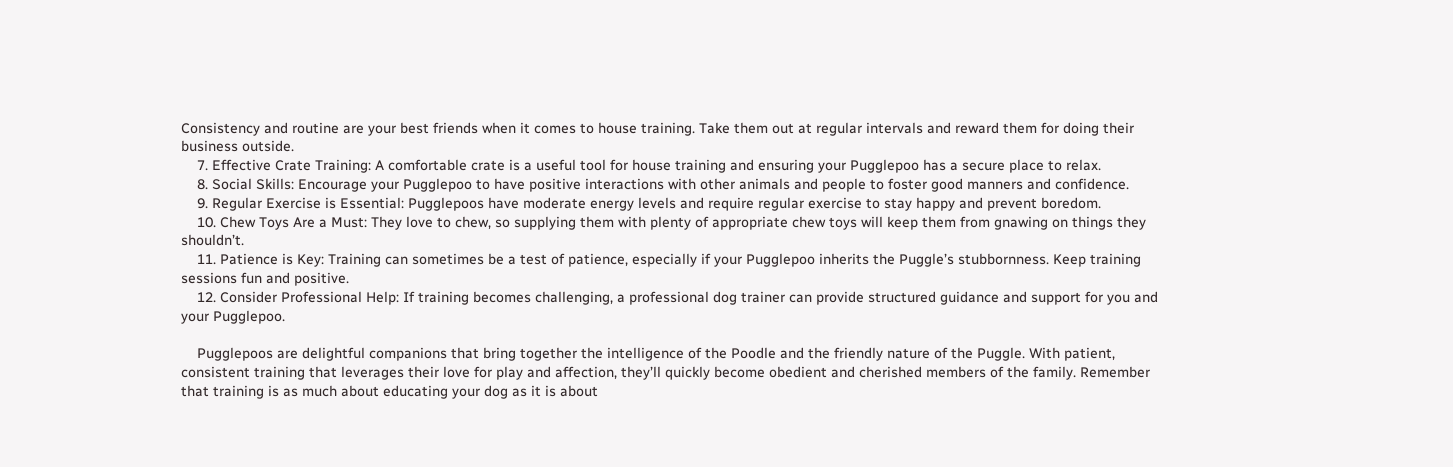Consistency and routine are your best friends when it comes to house training. Take them out at regular intervals and reward them for doing their business outside.
    7. Effective Crate Training: A comfortable crate is a useful tool for house training and ensuring your Pugglepoo has a secure place to relax.
    8. Social Skills: Encourage your Pugglepoo to have positive interactions with other animals and people to foster good manners and confidence.
    9. Regular Exercise is Essential: Pugglepoos have moderate energy levels and require regular exercise to stay happy and prevent boredom.
    10. Chew Toys Are a Must: They love to chew, so supplying them with plenty of appropriate chew toys will keep them from gnawing on things they shouldn’t.
    11. Patience is Key: Training can sometimes be a test of patience, especially if your Pugglepoo inherits the Puggle’s stubbornness. Keep training sessions fun and positive.
    12. Consider Professional Help: If training becomes challenging, a professional dog trainer can provide structured guidance and support for you and your Pugglepoo.

    Pugglepoos are delightful companions that bring together the intelligence of the Poodle and the friendly nature of the Puggle. With patient, consistent training that leverages their love for play and affection, they’ll quickly become obedient and cherished members of the family. Remember that training is as much about educating your dog as it is about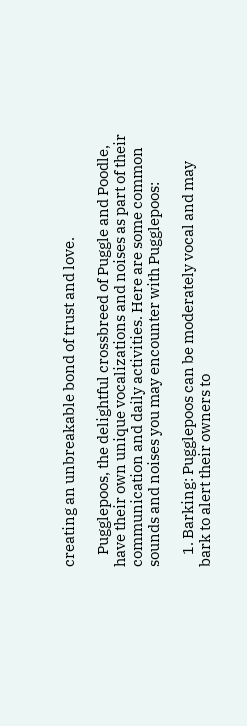creating an unbreakable bond of trust and love.

    Pugglepoos, the delightful crossbreed of Puggle and Poodle, have their own unique vocalizations and noises as part of their communication and daily activities. Here are some common sounds and noises you may encounter with Pugglepoos:

    1. Barking: Pugglepoos can be moderately vocal and may bark to alert their owners to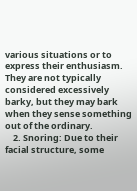various situations or to express their enthusiasm. They are not typically considered excessively barky, but they may bark when they sense something out of the ordinary.
    2. Snoring: Due to their facial structure, some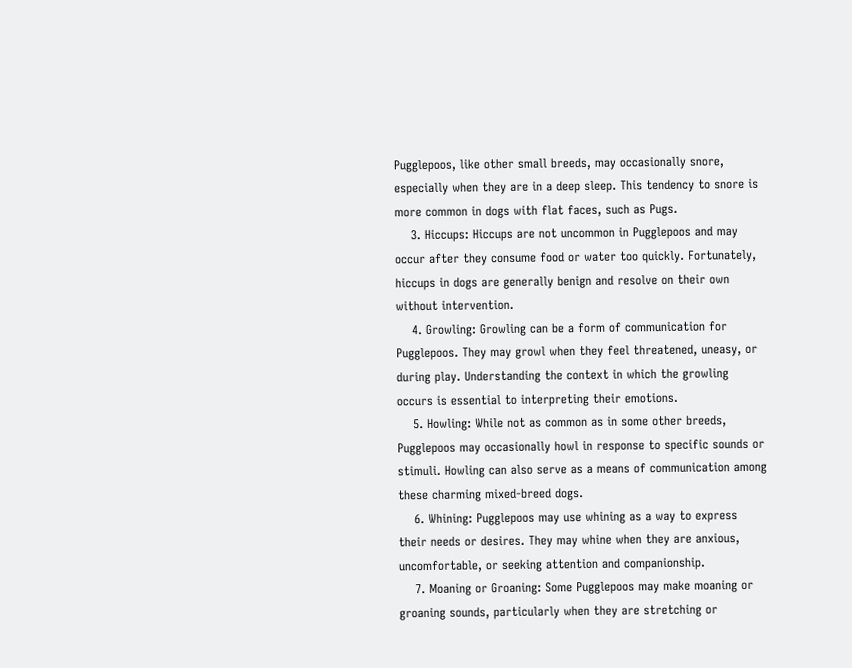Pugglepoos, like other small breeds, may occasionally snore, especially when they are in a deep sleep. This tendency to snore is more common in dogs with flat faces, such as Pugs.
    3. Hiccups: Hiccups are not uncommon in Pugglepoos and may occur after they consume food or water too quickly. Fortunately, hiccups in dogs are generally benign and resolve on their own without intervention.
    4. Growling: Growling can be a form of communication for Pugglepoos. They may growl when they feel threatened, uneasy, or during play. Understanding the context in which the growling occurs is essential to interpreting their emotions.
    5. Howling: While not as common as in some other breeds, Pugglepoos may occasionally howl in response to specific sounds or stimuli. Howling can also serve as a means of communication among these charming mixed-breed dogs.
    6. Whining: Pugglepoos may use whining as a way to express their needs or desires. They may whine when they are anxious, uncomfortable, or seeking attention and companionship.
    7. Moaning or Groaning: Some Pugglepoos may make moaning or groaning sounds, particularly when they are stretching or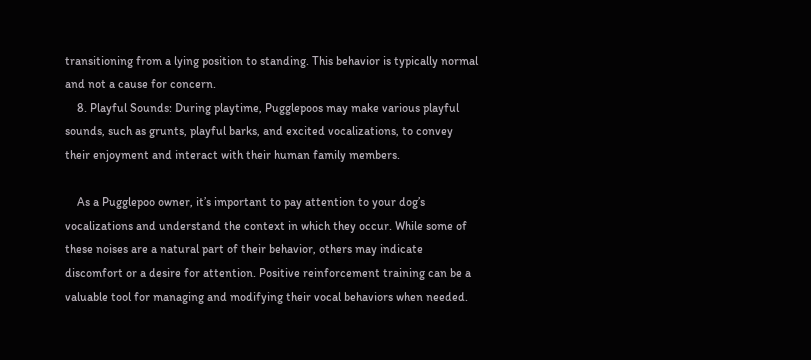transitioning from a lying position to standing. This behavior is typically normal and not a cause for concern.
    8. Playful Sounds: During playtime, Pugglepoos may make various playful sounds, such as grunts, playful barks, and excited vocalizations, to convey their enjoyment and interact with their human family members.

    As a Pugglepoo owner, it’s important to pay attention to your dog’s vocalizations and understand the context in which they occur. While some of these noises are a natural part of their behavior, others may indicate discomfort or a desire for attention. Positive reinforcement training can be a valuable tool for managing and modifying their vocal behaviors when needed.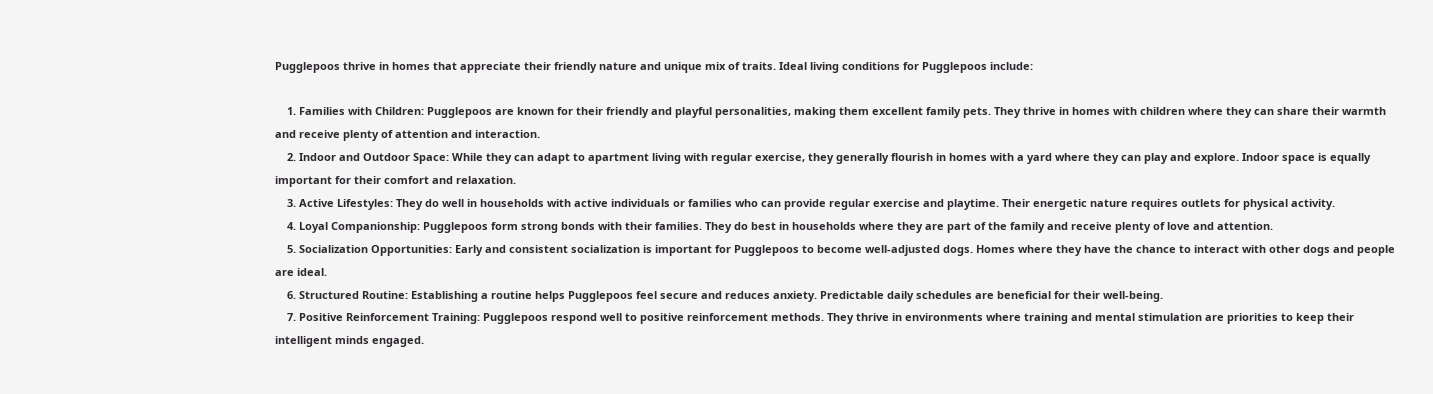Pugglepoos thrive in homes that appreciate their friendly nature and unique mix of traits. Ideal living conditions for Pugglepoos include:

    1. Families with Children: Pugglepoos are known for their friendly and playful personalities, making them excellent family pets. They thrive in homes with children where they can share their warmth and receive plenty of attention and interaction.
    2. Indoor and Outdoor Space: While they can adapt to apartment living with regular exercise, they generally flourish in homes with a yard where they can play and explore. Indoor space is equally important for their comfort and relaxation.
    3. Active Lifestyles: They do well in households with active individuals or families who can provide regular exercise and playtime. Their energetic nature requires outlets for physical activity.
    4. Loyal Companionship: Pugglepoos form strong bonds with their families. They do best in households where they are part of the family and receive plenty of love and attention.
    5. Socialization Opportunities: Early and consistent socialization is important for Pugglepoos to become well-adjusted dogs. Homes where they have the chance to interact with other dogs and people are ideal.
    6. Structured Routine: Establishing a routine helps Pugglepoos feel secure and reduces anxiety. Predictable daily schedules are beneficial for their well-being.
    7. Positive Reinforcement Training: Pugglepoos respond well to positive reinforcement methods. They thrive in environments where training and mental stimulation are priorities to keep their intelligent minds engaged.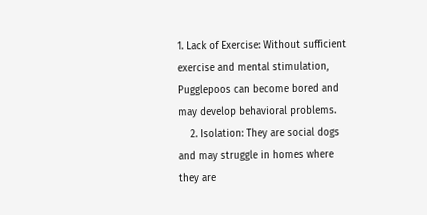1. Lack of Exercise: Without sufficient exercise and mental stimulation, Pugglepoos can become bored and may develop behavioral problems.
    2. Isolation: They are social dogs and may struggle in homes where they are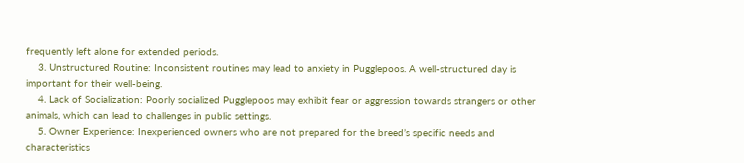frequently left alone for extended periods.
    3. Unstructured Routine: Inconsistent routines may lead to anxiety in Pugglepoos. A well-structured day is important for their well-being.
    4. Lack of Socialization: Poorly socialized Pugglepoos may exhibit fear or aggression towards strangers or other animals, which can lead to challenges in public settings.
    5. Owner Experience: Inexperienced owners who are not prepared for the breed’s specific needs and characteristics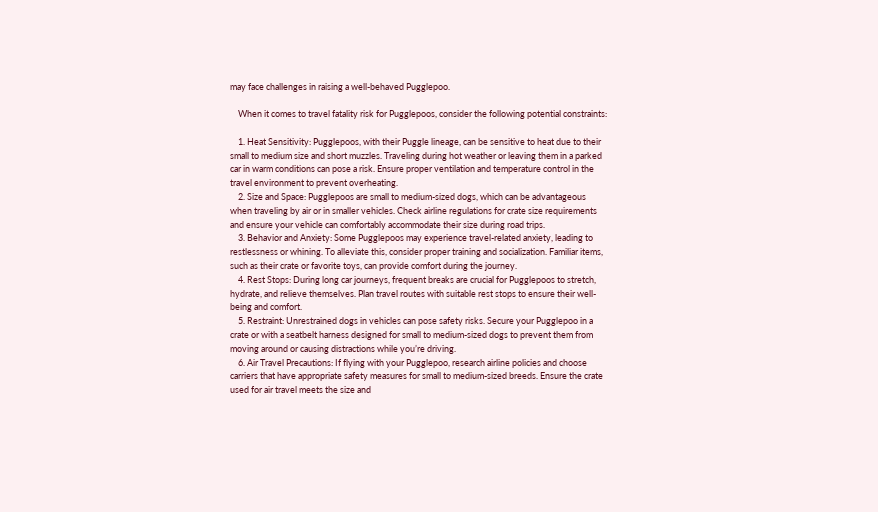may face challenges in raising a well-behaved Pugglepoo.

    When it comes to travel fatality risk for Pugglepoos, consider the following potential constraints:

    1. Heat Sensitivity: Pugglepoos, with their Puggle lineage, can be sensitive to heat due to their small to medium size and short muzzles. Traveling during hot weather or leaving them in a parked car in warm conditions can pose a risk. Ensure proper ventilation and temperature control in the travel environment to prevent overheating.
    2. Size and Space: Pugglepoos are small to medium-sized dogs, which can be advantageous when traveling by air or in smaller vehicles. Check airline regulations for crate size requirements and ensure your vehicle can comfortably accommodate their size during road trips.
    3. Behavior and Anxiety: Some Pugglepoos may experience travel-related anxiety, leading to restlessness or whining. To alleviate this, consider proper training and socialization. Familiar items, such as their crate or favorite toys, can provide comfort during the journey.
    4. Rest Stops: During long car journeys, frequent breaks are crucial for Pugglepoos to stretch, hydrate, and relieve themselves. Plan travel routes with suitable rest stops to ensure their well-being and comfort.
    5. Restraint: Unrestrained dogs in vehicles can pose safety risks. Secure your Pugglepoo in a crate or with a seatbelt harness designed for small to medium-sized dogs to prevent them from moving around or causing distractions while you’re driving.
    6. Air Travel Precautions: If flying with your Pugglepoo, research airline policies and choose carriers that have appropriate safety measures for small to medium-sized breeds. Ensure the crate used for air travel meets the size and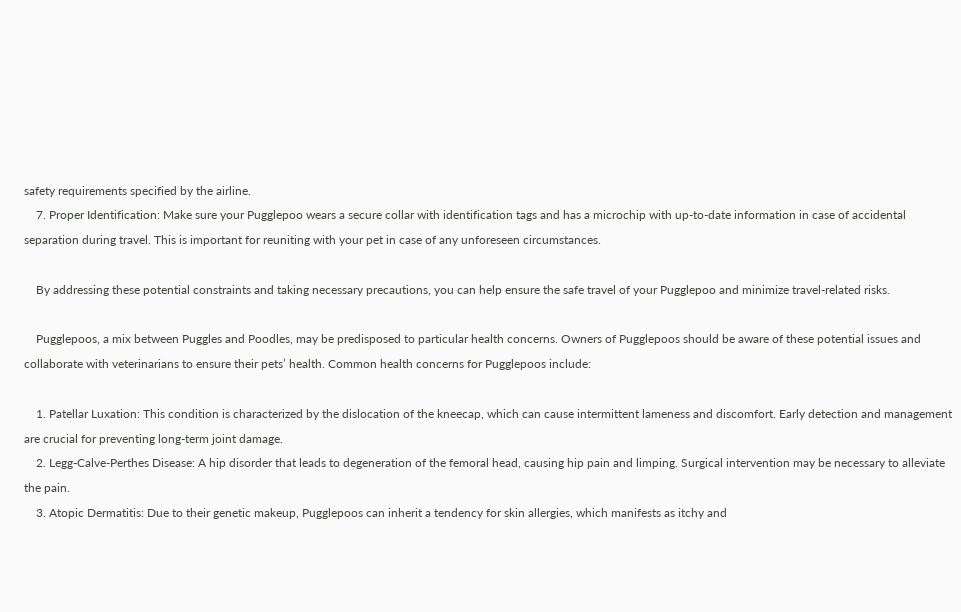safety requirements specified by the airline.
    7. Proper Identification: Make sure your Pugglepoo wears a secure collar with identification tags and has a microchip with up-to-date information in case of accidental separation during travel. This is important for reuniting with your pet in case of any unforeseen circumstances.

    By addressing these potential constraints and taking necessary precautions, you can help ensure the safe travel of your Pugglepoo and minimize travel-related risks.

    Pugglepoos, a mix between Puggles and Poodles, may be predisposed to particular health concerns. Owners of Pugglepoos should be aware of these potential issues and collaborate with veterinarians to ensure their pets’ health. Common health concerns for Pugglepoos include:

    1. Patellar Luxation: This condition is characterized by the dislocation of the kneecap, which can cause intermittent lameness and discomfort. Early detection and management are crucial for preventing long-term joint damage.
    2. Legg-Calve-Perthes Disease: A hip disorder that leads to degeneration of the femoral head, causing hip pain and limping. Surgical intervention may be necessary to alleviate the pain.
    3. Atopic Dermatitis: Due to their genetic makeup, Pugglepoos can inherit a tendency for skin allergies, which manifests as itchy and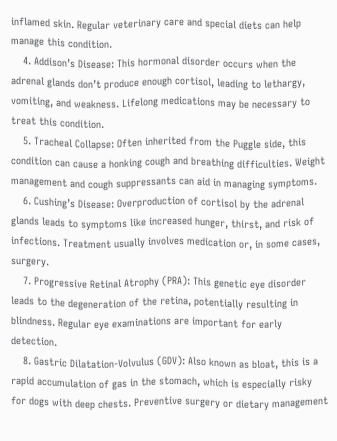inflamed skin. Regular veterinary care and special diets can help manage this condition.
    4. Addison’s Disease: This hormonal disorder occurs when the adrenal glands don’t produce enough cortisol, leading to lethargy, vomiting, and weakness. Lifelong medications may be necessary to treat this condition.
    5. Tracheal Collapse: Often inherited from the Puggle side, this condition can cause a honking cough and breathing difficulties. Weight management and cough suppressants can aid in managing symptoms.
    6. Cushing’s Disease: Overproduction of cortisol by the adrenal glands leads to symptoms like increased hunger, thirst, and risk of infections. Treatment usually involves medication or, in some cases, surgery.
    7. Progressive Retinal Atrophy (PRA): This genetic eye disorder leads to the degeneration of the retina, potentially resulting in blindness. Regular eye examinations are important for early detection.
    8. Gastric Dilatation-Volvulus (GDV): Also known as bloat, this is a rapid accumulation of gas in the stomach, which is especially risky for dogs with deep chests. Preventive surgery or dietary management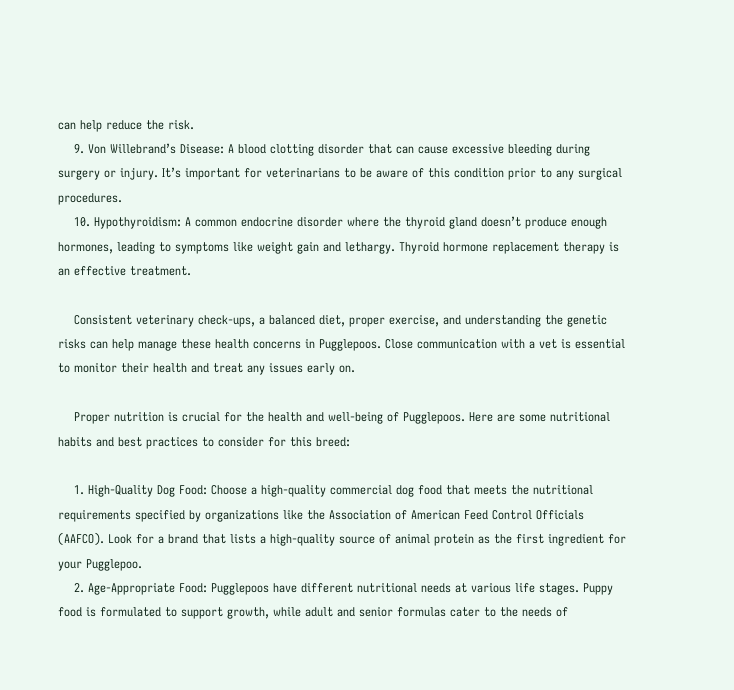can help reduce the risk.
    9. Von Willebrand’s Disease: A blood clotting disorder that can cause excessive bleeding during surgery or injury. It’s important for veterinarians to be aware of this condition prior to any surgical procedures.
    10. Hypothyroidism: A common endocrine disorder where the thyroid gland doesn’t produce enough hormones, leading to symptoms like weight gain and lethargy. Thyroid hormone replacement therapy is an effective treatment.

    Consistent veterinary check-ups, a balanced diet, proper exercise, and understanding the genetic risks can help manage these health concerns in Pugglepoos. Close communication with a vet is essential to monitor their health and treat any issues early on.

    Proper nutrition is crucial for the health and well-being of Pugglepoos. Here are some nutritional habits and best practices to consider for this breed:

    1. High-Quality Dog Food: Choose a high-quality commercial dog food that meets the nutritional requirements specified by organizations like the Association of American Feed Control Officials (AAFCO). Look for a brand that lists a high-quality source of animal protein as the first ingredient for your Pugglepoo.
    2. Age-Appropriate Food: Pugglepoos have different nutritional needs at various life stages. Puppy food is formulated to support growth, while adult and senior formulas cater to the needs of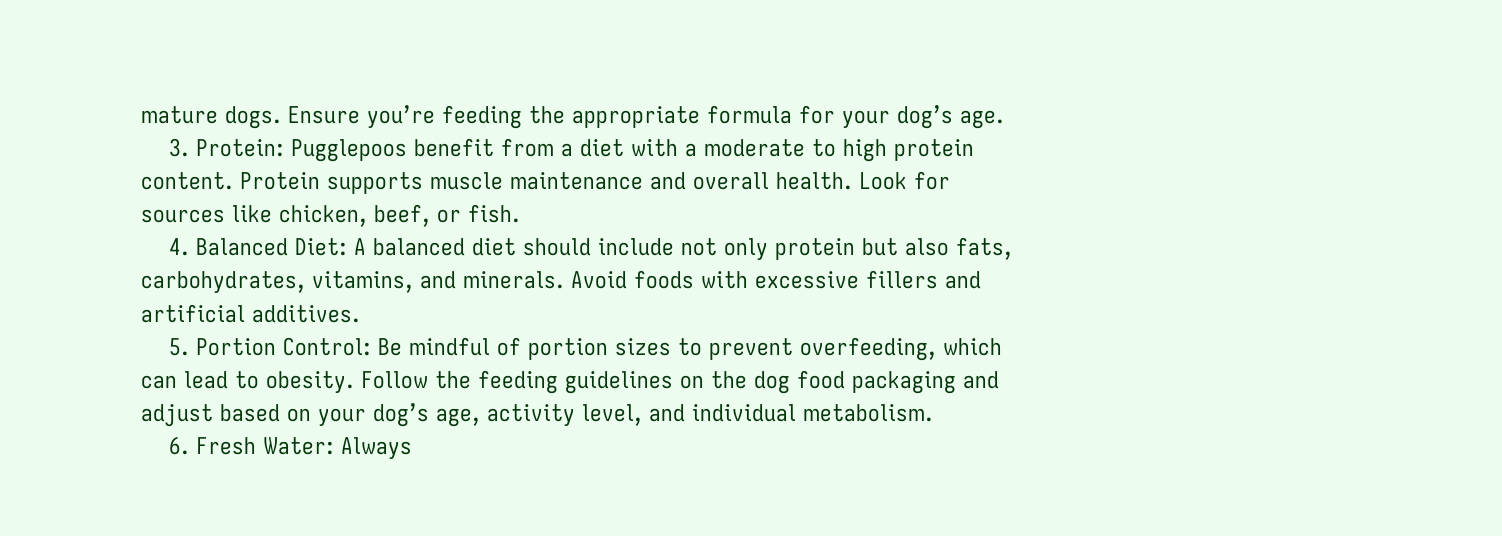mature dogs. Ensure you’re feeding the appropriate formula for your dog’s age.
    3. Protein: Pugglepoos benefit from a diet with a moderate to high protein content. Protein supports muscle maintenance and overall health. Look for sources like chicken, beef, or fish.
    4. Balanced Diet: A balanced diet should include not only protein but also fats, carbohydrates, vitamins, and minerals. Avoid foods with excessive fillers and artificial additives.
    5. Portion Control: Be mindful of portion sizes to prevent overfeeding, which can lead to obesity. Follow the feeding guidelines on the dog food packaging and adjust based on your dog’s age, activity level, and individual metabolism.
    6. Fresh Water: Always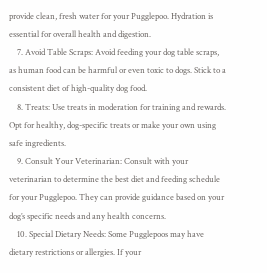provide clean, fresh water for your Pugglepoo. Hydration is essential for overall health and digestion.
    7. Avoid Table Scraps: Avoid feeding your dog table scraps, as human food can be harmful or even toxic to dogs. Stick to a consistent diet of high-quality dog food.
    8. Treats: Use treats in moderation for training and rewards. Opt for healthy, dog-specific treats or make your own using safe ingredients.
    9. Consult Your Veterinarian: Consult with your veterinarian to determine the best diet and feeding schedule for your Pugglepoo. They can provide guidance based on your dog’s specific needs and any health concerns.
    10. Special Dietary Needs: Some Pugglepoos may have dietary restrictions or allergies. If your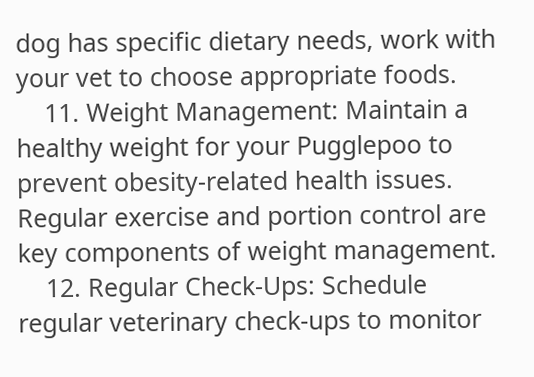dog has specific dietary needs, work with your vet to choose appropriate foods.
    11. Weight Management: Maintain a healthy weight for your Pugglepoo to prevent obesity-related health issues. Regular exercise and portion control are key components of weight management.
    12. Regular Check-Ups: Schedule regular veterinary check-ups to monitor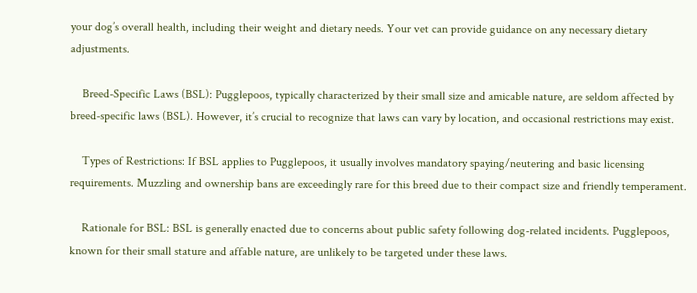your dog’s overall health, including their weight and dietary needs. Your vet can provide guidance on any necessary dietary adjustments.

    Breed-Specific Laws (BSL): Pugglepoos, typically characterized by their small size and amicable nature, are seldom affected by breed-specific laws (BSL). However, it’s crucial to recognize that laws can vary by location, and occasional restrictions may exist.

    Types of Restrictions: If BSL applies to Pugglepoos, it usually involves mandatory spaying/neutering and basic licensing requirements. Muzzling and ownership bans are exceedingly rare for this breed due to their compact size and friendly temperament.

    Rationale for BSL: BSL is generally enacted due to concerns about public safety following dog-related incidents. Pugglepoos, known for their small stature and affable nature, are unlikely to be targeted under these laws.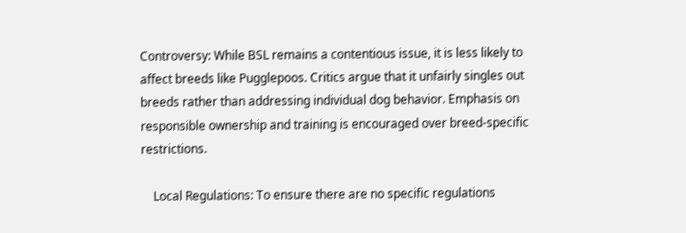Controversy: While BSL remains a contentious issue, it is less likely to affect breeds like Pugglepoos. Critics argue that it unfairly singles out breeds rather than addressing individual dog behavior. Emphasis on responsible ownership and training is encouraged over breed-specific restrictions.

    Local Regulations: To ensure there are no specific regulations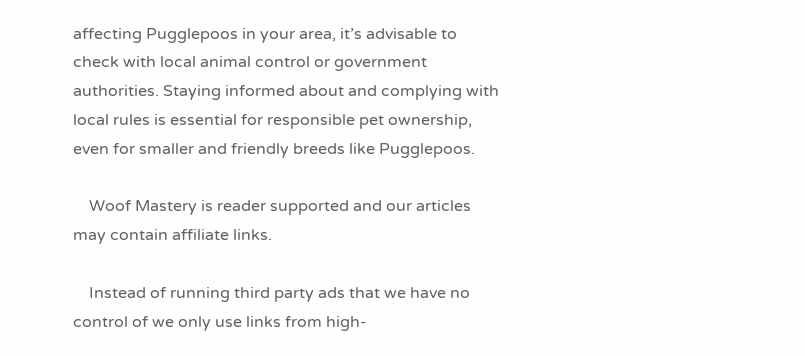affecting Pugglepoos in your area, it’s advisable to check with local animal control or government authorities. Staying informed about and complying with local rules is essential for responsible pet ownership, even for smaller and friendly breeds like Pugglepoos.

    Woof Mastery is reader supported and our articles may contain affiliate links.

    Instead of running third party ads that we have no control of we only use links from high-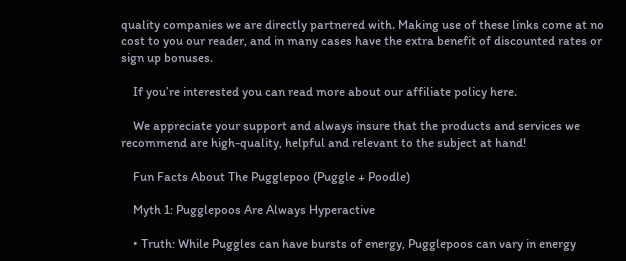quality companies we are directly partnered with. Making use of these links come at no cost to you our reader, and in many cases have the extra benefit of discounted rates or sign up bonuses.

    If you’re interested you can read more about our affiliate policy here.

    We appreciate your support and always insure that the products and services we recommend are high-quality, helpful and relevant to the subject at hand!

    Fun Facts About The Pugglepoo (Puggle + Poodle)

    Myth 1: Pugglepoos Are Always Hyperactive

    • Truth: While Puggles can have bursts of energy, Pugglepoos can vary in energy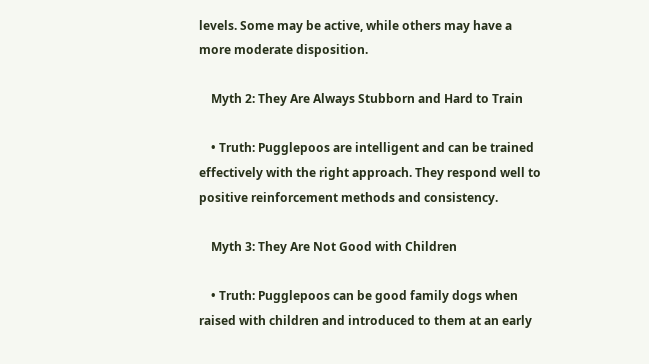levels. Some may be active, while others may have a more moderate disposition.

    Myth 2: They Are Always Stubborn and Hard to Train

    • Truth: Pugglepoos are intelligent and can be trained effectively with the right approach. They respond well to positive reinforcement methods and consistency.

    Myth 3: They Are Not Good with Children

    • Truth: Pugglepoos can be good family dogs when raised with children and introduced to them at an early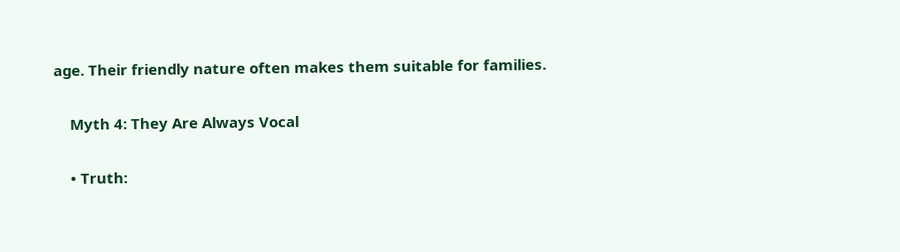age. Their friendly nature often makes them suitable for families.

    Myth 4: They Are Always Vocal

    • Truth: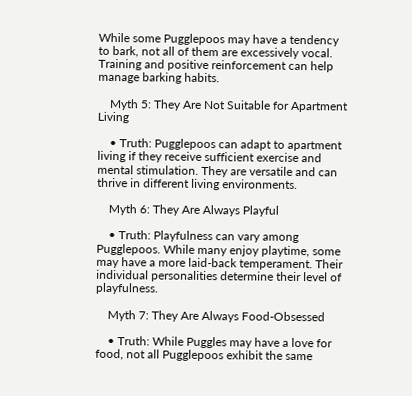While some Pugglepoos may have a tendency to bark, not all of them are excessively vocal. Training and positive reinforcement can help manage barking habits.

    Myth 5: They Are Not Suitable for Apartment Living

    • Truth: Pugglepoos can adapt to apartment living if they receive sufficient exercise and mental stimulation. They are versatile and can thrive in different living environments.

    Myth 6: They Are Always Playful

    • Truth: Playfulness can vary among Pugglepoos. While many enjoy playtime, some may have a more laid-back temperament. Their individual personalities determine their level of playfulness.

    Myth 7: They Are Always Food-Obsessed

    • Truth: While Puggles may have a love for food, not all Pugglepoos exhibit the same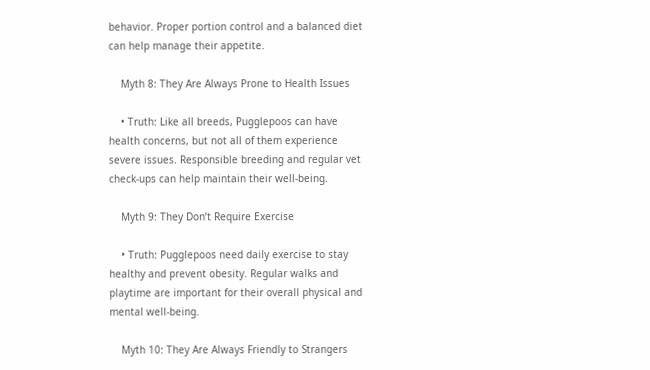behavior. Proper portion control and a balanced diet can help manage their appetite.

    Myth 8: They Are Always Prone to Health Issues

    • Truth: Like all breeds, Pugglepoos can have health concerns, but not all of them experience severe issues. Responsible breeding and regular vet check-ups can help maintain their well-being.

    Myth 9: They Don’t Require Exercise

    • Truth: Pugglepoos need daily exercise to stay healthy and prevent obesity. Regular walks and playtime are important for their overall physical and mental well-being.

    Myth 10: They Are Always Friendly to Strangers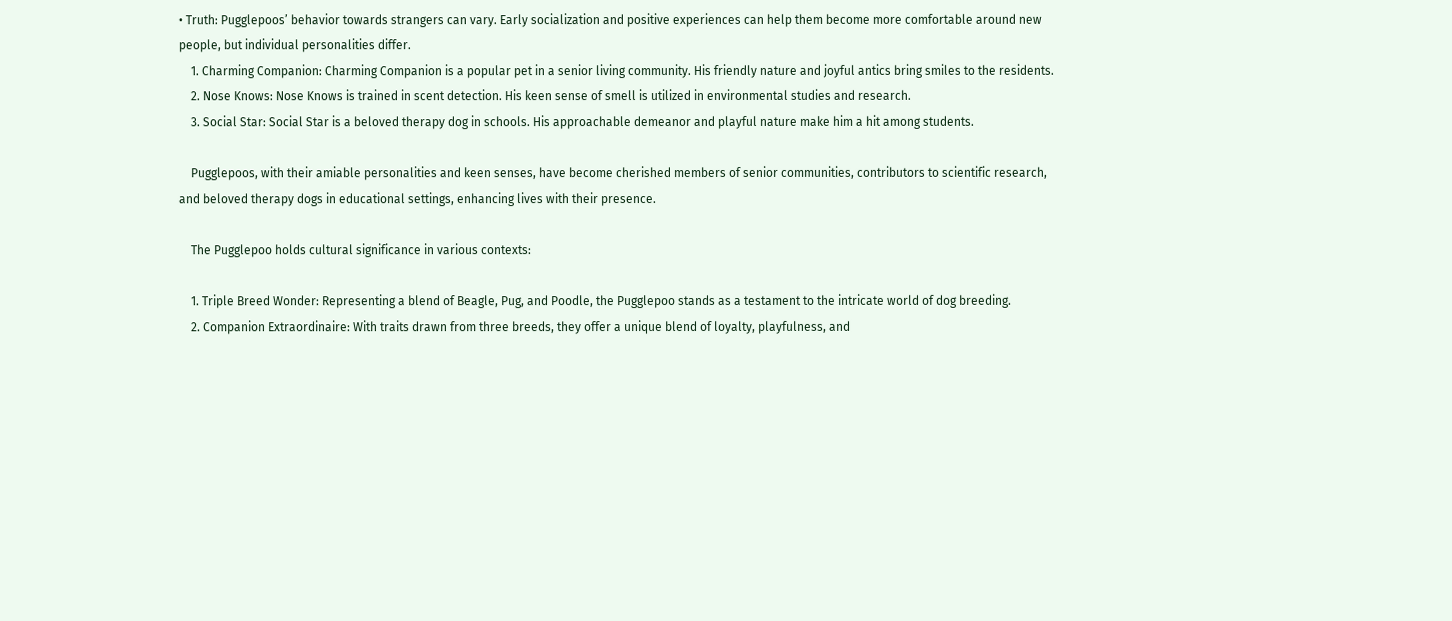• Truth: Pugglepoos’ behavior towards strangers can vary. Early socialization and positive experiences can help them become more comfortable around new people, but individual personalities differ.
    1. Charming Companion: Charming Companion is a popular pet in a senior living community. His friendly nature and joyful antics bring smiles to the residents.
    2. Nose Knows: Nose Knows is trained in scent detection. His keen sense of smell is utilized in environmental studies and research.
    3. Social Star: Social Star is a beloved therapy dog in schools. His approachable demeanor and playful nature make him a hit among students.

    Pugglepoos, with their amiable personalities and keen senses, have become cherished members of senior communities, contributors to scientific research, and beloved therapy dogs in educational settings, enhancing lives with their presence.

    The Pugglepoo holds cultural significance in various contexts:

    1. Triple Breed Wonder: Representing a blend of Beagle, Pug, and Poodle, the Pugglepoo stands as a testament to the intricate world of dog breeding.
    2. Companion Extraordinaire: With traits drawn from three breeds, they offer a unique blend of loyalty, playfulness, and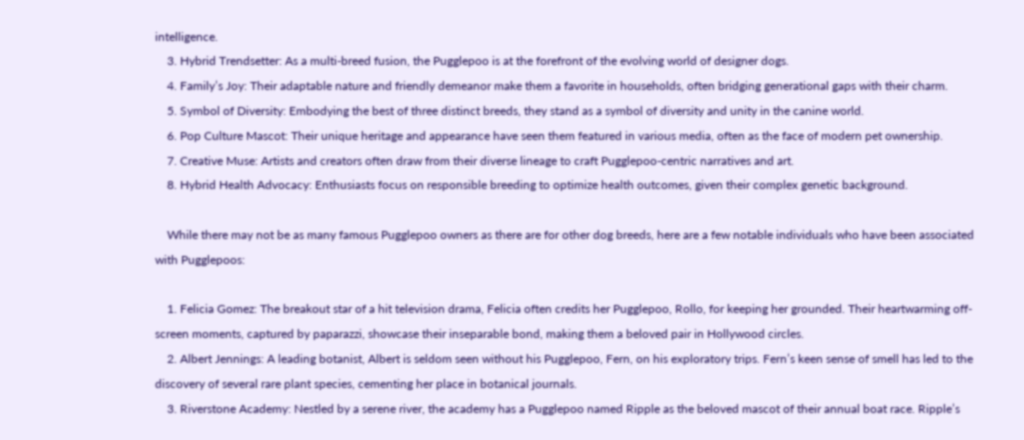intelligence.
    3. Hybrid Trendsetter: As a multi-breed fusion, the Pugglepoo is at the forefront of the evolving world of designer dogs.
    4. Family’s Joy: Their adaptable nature and friendly demeanor make them a favorite in households, often bridging generational gaps with their charm.
    5. Symbol of Diversity: Embodying the best of three distinct breeds, they stand as a symbol of diversity and unity in the canine world.
    6. Pop Culture Mascot: Their unique heritage and appearance have seen them featured in various media, often as the face of modern pet ownership.
    7. Creative Muse: Artists and creators often draw from their diverse lineage to craft Pugglepoo-centric narratives and art.
    8. Hybrid Health Advocacy: Enthusiasts focus on responsible breeding to optimize health outcomes, given their complex genetic background.

    While there may not be as many famous Pugglepoo owners as there are for other dog breeds, here are a few notable individuals who have been associated with Pugglepoos:

    1. Felicia Gomez: The breakout star of a hit television drama, Felicia often credits her Pugglepoo, Rollo, for keeping her grounded. Their heartwarming off-screen moments, captured by paparazzi, showcase their inseparable bond, making them a beloved pair in Hollywood circles.
    2. Albert Jennings: A leading botanist, Albert is seldom seen without his Pugglepoo, Fern, on his exploratory trips. Fern’s keen sense of smell has led to the discovery of several rare plant species, cementing her place in botanical journals.
    3. Riverstone Academy: Nestled by a serene river, the academy has a Pugglepoo named Ripple as the beloved mascot of their annual boat race. Ripple’s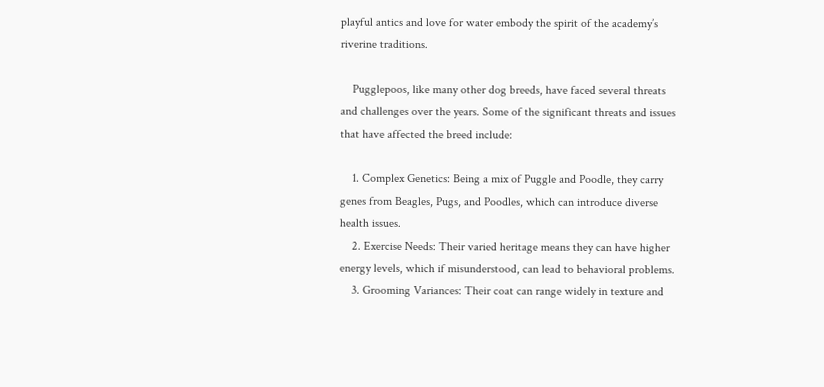playful antics and love for water embody the spirit of the academy’s riverine traditions.

    Pugglepoos, like many other dog breeds, have faced several threats and challenges over the years. Some of the significant threats and issues that have affected the breed include:

    1. Complex Genetics: Being a mix of Puggle and Poodle, they carry genes from Beagles, Pugs, and Poodles, which can introduce diverse health issues.
    2. Exercise Needs: Their varied heritage means they can have higher energy levels, which if misunderstood, can lead to behavioral problems.
    3. Grooming Variances: Their coat can range widely in texture and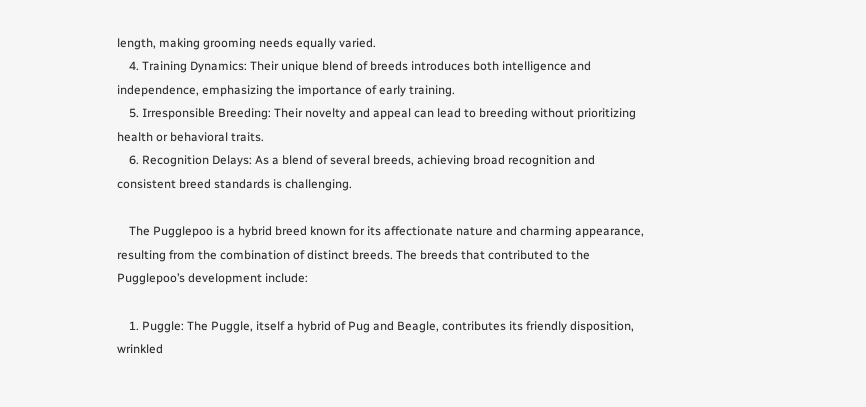length, making grooming needs equally varied.
    4. Training Dynamics: Their unique blend of breeds introduces both intelligence and independence, emphasizing the importance of early training.
    5. Irresponsible Breeding: Their novelty and appeal can lead to breeding without prioritizing health or behavioral traits.
    6. Recognition Delays: As a blend of several breeds, achieving broad recognition and consistent breed standards is challenging.

    The Pugglepoo is a hybrid breed known for its affectionate nature and charming appearance, resulting from the combination of distinct breeds. The breeds that contributed to the Pugglepoo’s development include:

    1. Puggle: The Puggle, itself a hybrid of Pug and Beagle, contributes its friendly disposition, wrinkled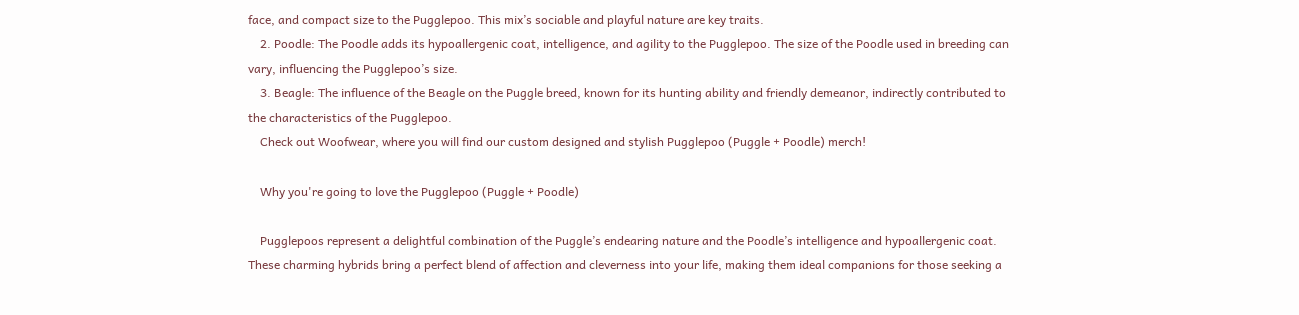face, and compact size to the Pugglepoo. This mix’s sociable and playful nature are key traits.
    2. Poodle: The Poodle adds its hypoallergenic coat, intelligence, and agility to the Pugglepoo. The size of the Poodle used in breeding can vary, influencing the Pugglepoo’s size.
    3. Beagle: The influence of the Beagle on the Puggle breed, known for its hunting ability and friendly demeanor, indirectly contributed to the characteristics of the Pugglepoo.
    Check out Woofwear, where you will find our custom designed and stylish Pugglepoo (Puggle + Poodle) merch!

    Why you're going to love the Pugglepoo (Puggle + Poodle)

    Pugglepoos represent a delightful combination of the Puggle’s endearing nature and the Poodle’s intelligence and hypoallergenic coat. These charming hybrids bring a perfect blend of affection and cleverness into your life, making them ideal companions for those seeking a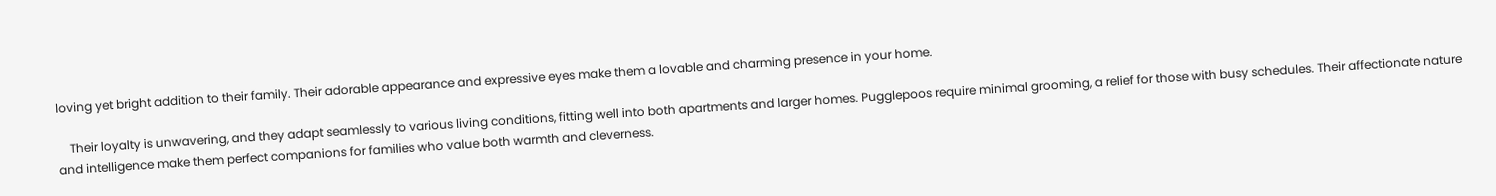loving yet bright addition to their family. Their adorable appearance and expressive eyes make them a lovable and charming presence in your home.

    Their loyalty is unwavering, and they adapt seamlessly to various living conditions, fitting well into both apartments and larger homes. Pugglepoos require minimal grooming, a relief for those with busy schedules. Their affectionate nature and intelligence make them perfect companions for families who value both warmth and cleverness.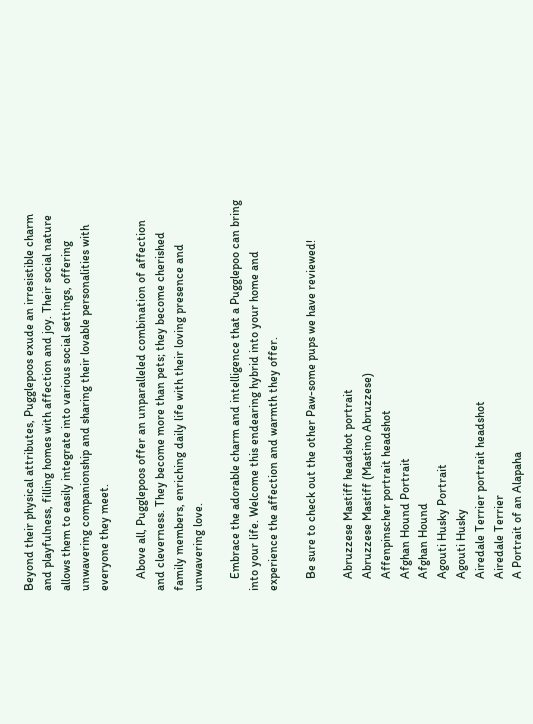Beyond their physical attributes, Pugglepoos exude an irresistible charm and playfulness, filling homes with affection and joy. Their social nature allows them to easily integrate into various social settings, offering unwavering companionship and sharing their lovable personalities with everyone they meet.

    Above all, Pugglepoos offer an unparalleled combination of affection and cleverness. They become more than pets; they become cherished family members, enriching daily life with their loving presence and unwavering love.

    Embrace the adorable charm and intelligence that a Pugglepoo can bring into your life. Welcome this endearing hybrid into your home and experience the affection and warmth they offer.

    Be sure to check out the other Paw-some pups we have reviewed!

    Abruzzese Mastiff headshot portrait
    Abruzzese Mastiff (Mastino Abruzzese)
    Affenpinscher portrait headshot
    Afghan Hound Portrait
    Afghan Hound
    Agouti Husky Portrait
    Agouti Husky
    Airedale Terrier portrait headshot
    Airedale Terrier
    A Portrait of an Alapaha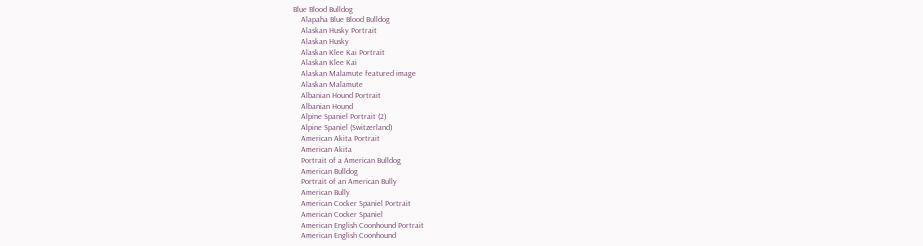Blue Blood Bulldog
    Alapaha Blue Blood Bulldog
    Alaskan Husky Portrait
    Alaskan Husky
    Alaskan Klee Kai Portrait
    Alaskan Klee Kai
    Alaskan Malamute featured image
    Alaskan Malamute
    Albanian Hound Portrait
    Albanian Hound
    Alpine Spaniel Portrait (2)
    Alpine Spaniel (Switzerland)
    American Akita Portrait
    American Akita
    Portrait of a American Bulldog
    American Bulldog
    Portrait of an American Bully
    American Bully
    American Cocker Spaniel Portrait
    American Cocker Spaniel
    American English Coonhound Portrait
    American English Coonhound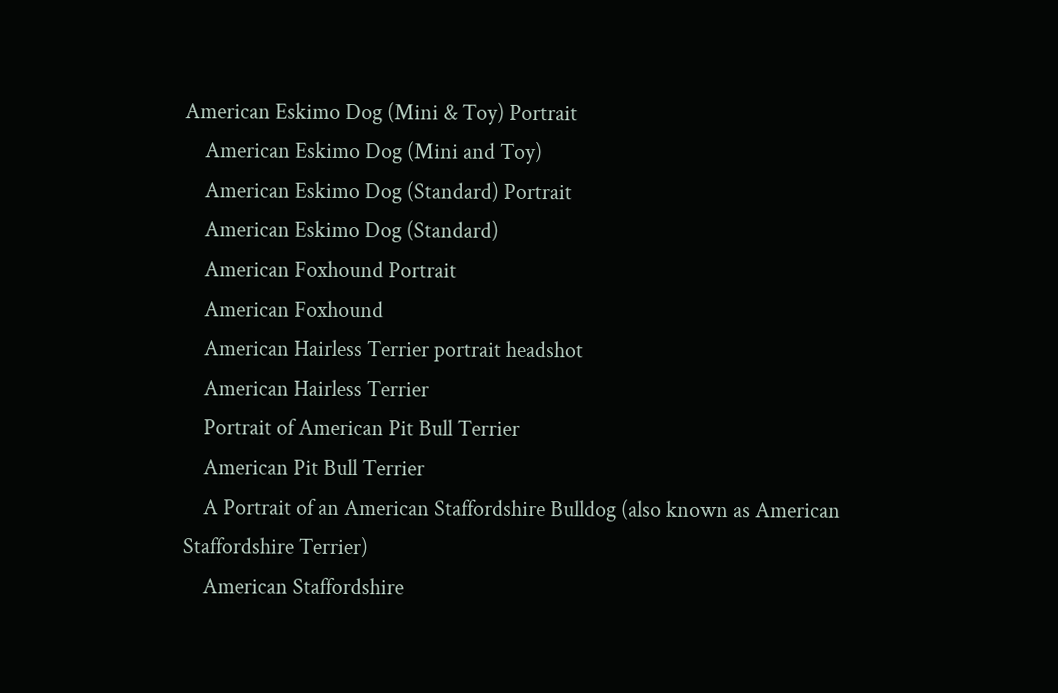American Eskimo Dog (Mini & Toy) Portrait
    American Eskimo Dog (Mini and Toy)
    American Eskimo Dog (Standard) Portrait
    American Eskimo Dog (Standard)
    American Foxhound Portrait
    American Foxhound
    American Hairless Terrier portrait headshot
    American Hairless Terrier
    Portrait of American Pit Bull Terrier
    American Pit Bull Terrier
    A Portrait of an American Staffordshire Bulldog (also known as American Staffordshire Terrier)
    American Staffordshire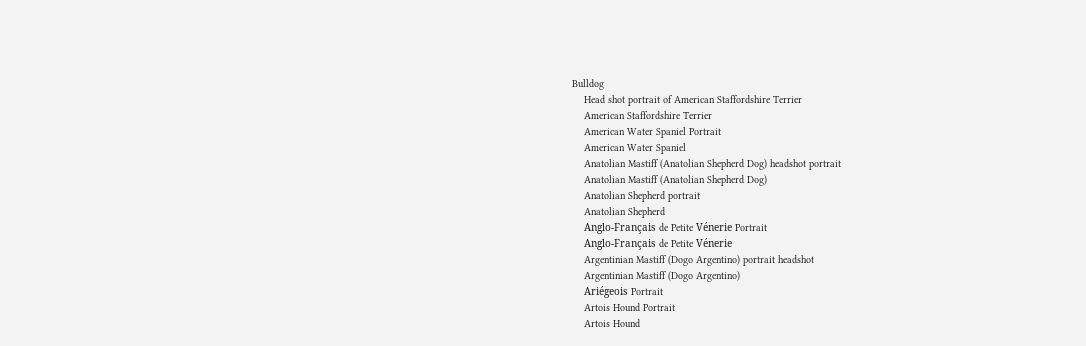Bulldog
    Head shot portrait of American Staffordshire Terrier
    American Staffordshire Terrier
    American Water Spaniel Portrait
    American Water Spaniel
    Anatolian Mastiff (Anatolian Shepherd Dog) headshot portrait
    Anatolian Mastiff (Anatolian Shepherd Dog)
    Anatolian Shepherd portrait
    Anatolian Shepherd
    Anglo-Français de Petite Vénerie Portrait
    Anglo-Français de Petite Vénerie
    Argentinian Mastiff (Dogo Argentino) portrait headshot
    Argentinian Mastiff (Dogo Argentino)
    Ariégeois Portrait
    Artois Hound Portrait
    Artois Hound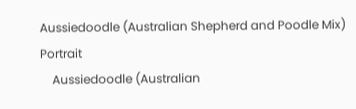Aussiedoodle (Australian Shepherd and Poodle Mix) Portrait
    Aussiedoodle (Australian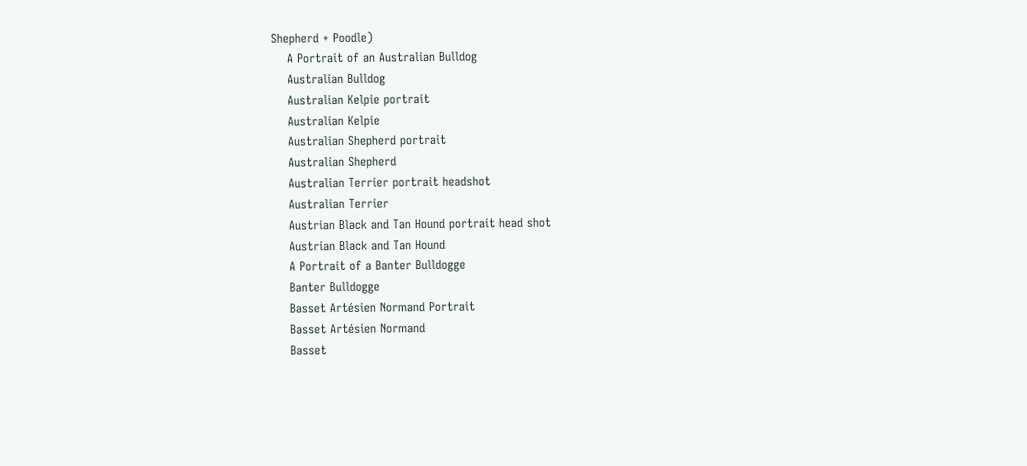Shepherd + Poodle)
    A Portrait of an Australian Bulldog
    Australian Bulldog
    Australian Kelpie portrait
    Australian Kelpie
    Australian Shepherd portrait
    Australian Shepherd
    Australian Terrier portrait headshot
    Australian Terrier
    Austrian Black and Tan Hound portrait head shot
    Austrian Black and Tan Hound
    A Portrait of a Banter Bulldogge
    Banter Bulldogge
    Basset Artésien Normand Portrait
    Basset Artésien Normand
    Basset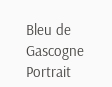Bleu de Gascogne Portrait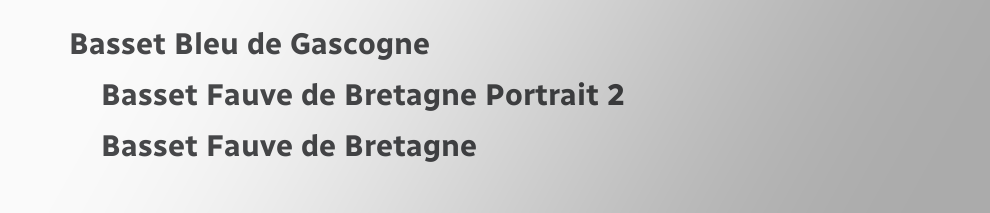Basset Bleu de Gascogne
    Basset Fauve de Bretagne Portrait 2
    Basset Fauve de Bretagne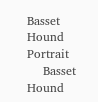Basset Hound Portrait
    Basset Hound